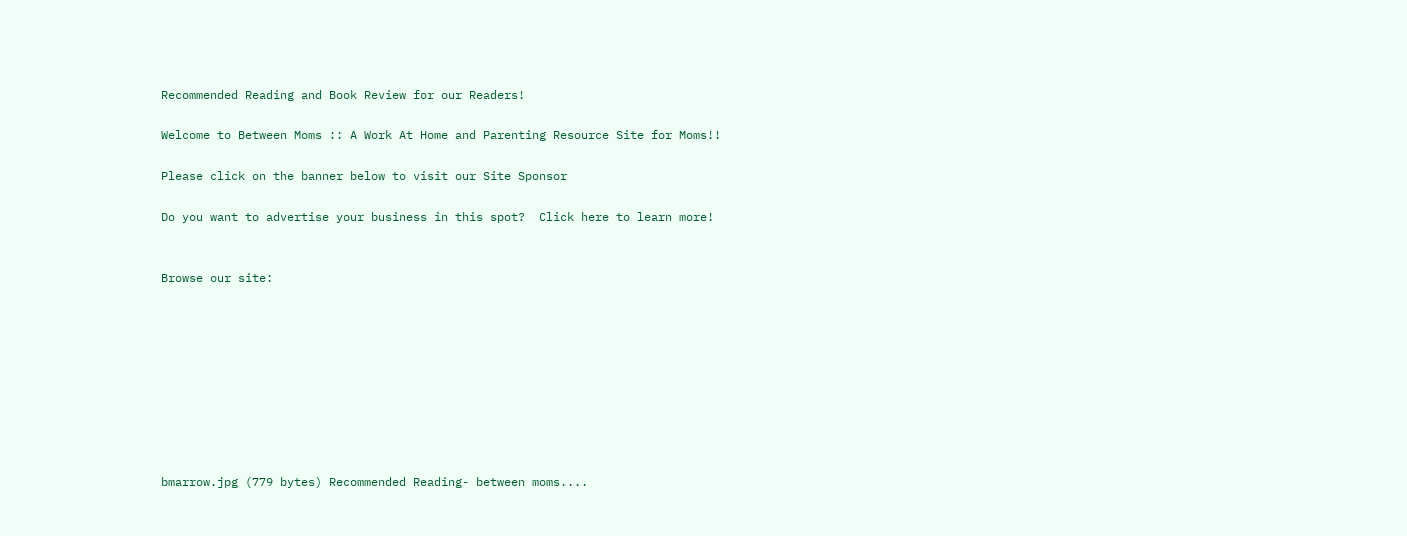Recommended Reading and Book Review for our Readers!

Welcome to Between Moms :: A Work At Home and Parenting Resource Site for Moms!!

Please click on the banner below to visit our Site Sponsor

Do you want to advertise your business in this spot?  Click here to learn more!


Browse our site:









bmarrow.jpg (779 bytes) Recommended Reading- between moms....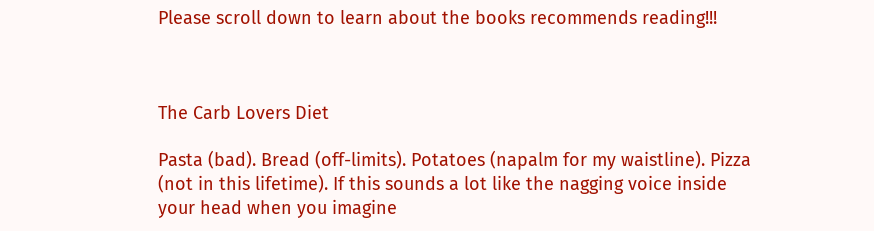Please scroll down to learn about the books recommends reading!!!



The Carb Lovers Diet

Pasta (bad). Bread (off-limits). Potatoes (napalm for my waistline). Pizza (not in this lifetime). If this sounds a lot like the nagging voice inside your head when you imagine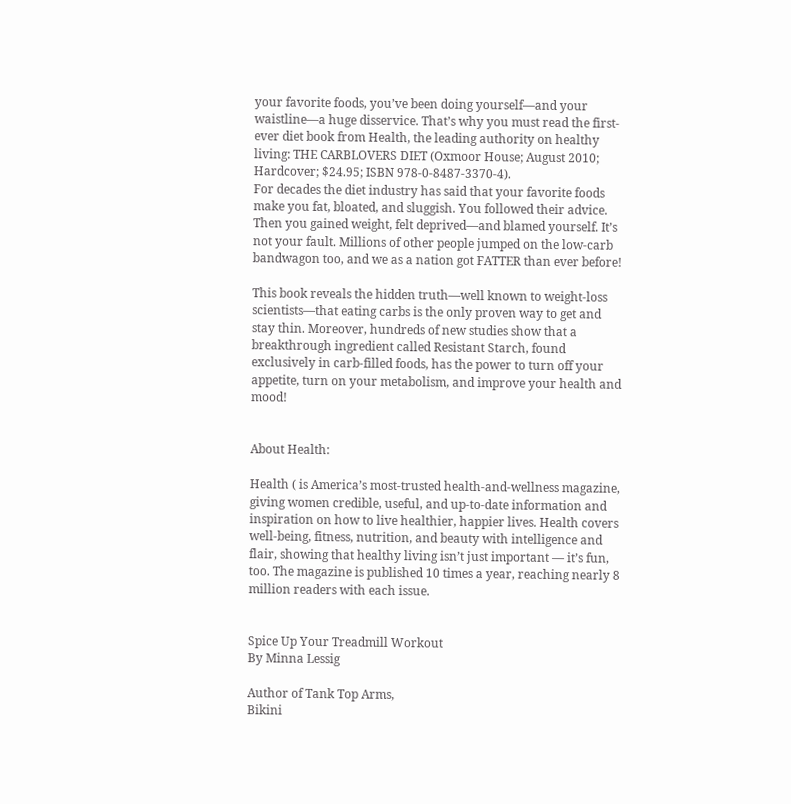your favorite foods, you’ve been doing yourself—and your waistline—a huge disservice. That’s why you must read the first-ever diet book from Health, the leading authority on healthy living: THE CARBLOVERS DIET (Oxmoor House; August 2010; Hardcover; $24.95; ISBN 978-0-8487-3370-4).
For decades the diet industry has said that your favorite foods make you fat, bloated, and sluggish. You followed their advice. Then you gained weight, felt deprived—and blamed yourself. It’s not your fault. Millions of other people jumped on the low-carb bandwagon too, and we as a nation got FATTER than ever before!

This book reveals the hidden truth—well known to weight-loss scientists—that eating carbs is the only proven way to get and stay thin. Moreover, hundreds of new studies show that a breakthrough ingredient called Resistant Starch, found exclusively in carb-filled foods, has the power to turn off your appetite, turn on your metabolism, and improve your health and mood!


About Health:

Health ( is America’s most-trusted health-and-wellness magazine, giving women credible, useful, and up-to-date information and inspiration on how to live healthier, happier lives. Health covers well-being, fitness, nutrition, and beauty with intelligence and flair, showing that healthy living isn’t just important — it’s fun, too. The magazine is published 10 times a year, reaching nearly 8 million readers with each issue.


Spice Up Your Treadmill Workout
By Minna Lessig

Author of Tank Top Arms,
Bikini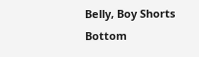Belly, Boy Shorts Bottom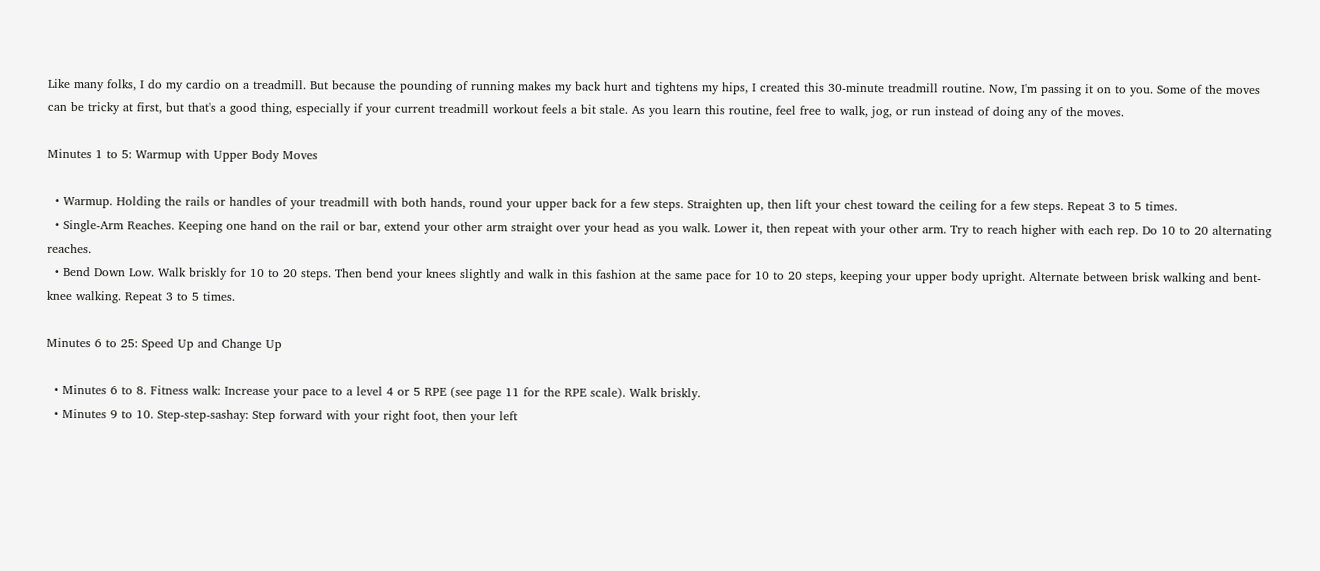Like many folks, I do my cardio on a treadmill. But because the pounding of running makes my back hurt and tightens my hips, I created this 30-minute treadmill routine. Now, I'm passing it on to you. Some of the moves can be tricky at first, but that's a good thing, especially if your current treadmill workout feels a bit stale. As you learn this routine, feel free to walk, jog, or run instead of doing any of the moves.

Minutes 1 to 5: Warmup with Upper Body Moves

  • Warmup. Holding the rails or handles of your treadmill with both hands, round your upper back for a few steps. Straighten up, then lift your chest toward the ceiling for a few steps. Repeat 3 to 5 times.
  • Single-Arm Reaches. Keeping one hand on the rail or bar, extend your other arm straight over your head as you walk. Lower it, then repeat with your other arm. Try to reach higher with each rep. Do 10 to 20 alternating reaches.
  • Bend Down Low. Walk briskly for 10 to 20 steps. Then bend your knees slightly and walk in this fashion at the same pace for 10 to 20 steps, keeping your upper body upright. Alternate between brisk walking and bent-knee walking. Repeat 3 to 5 times.

Minutes 6 to 25: Speed Up and Change Up

  • Minutes 6 to 8. Fitness walk: Increase your pace to a level 4 or 5 RPE (see page 11 for the RPE scale). Walk briskly.
  • Minutes 9 to 10. Step-step-sashay: Step forward with your right foot, then your left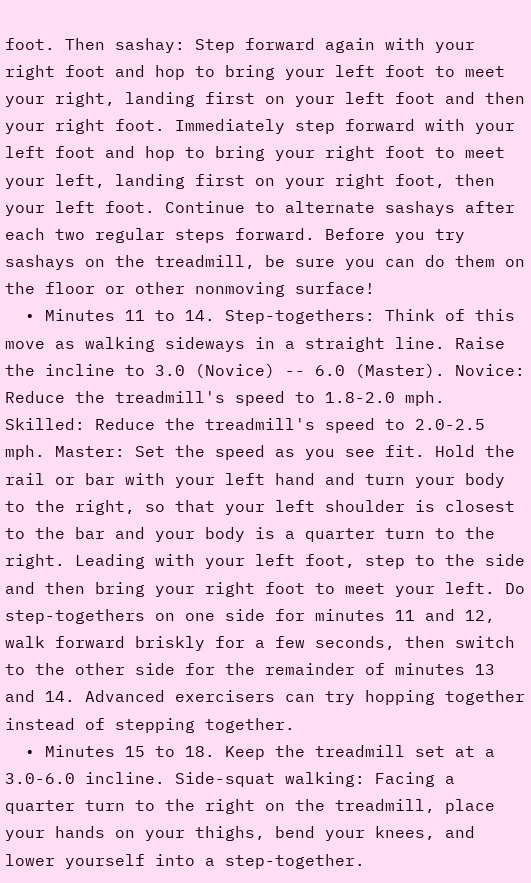foot. Then sashay: Step forward again with your right foot and hop to bring your left foot to meet your right, landing first on your left foot and then your right foot. Immediately step forward with your left foot and hop to bring your right foot to meet your left, landing first on your right foot, then your left foot. Continue to alternate sashays after each two regular steps forward. Before you try sashays on the treadmill, be sure you can do them on the floor or other nonmoving surface!
  • Minutes 11 to 14. Step-togethers: Think of this move as walking sideways in a straight line. Raise the incline to 3.0 (Novice) -- 6.0 (Master). Novice: Reduce the treadmill's speed to 1.8-2.0 mph. Skilled: Reduce the treadmill's speed to 2.0-2.5 mph. Master: Set the speed as you see fit. Hold the rail or bar with your left hand and turn your body to the right, so that your left shoulder is closest to the bar and your body is a quarter turn to the right. Leading with your left foot, step to the side and then bring your right foot to meet your left. Do step-togethers on one side for minutes 11 and 12, walk forward briskly for a few seconds, then switch to the other side for the remainder of minutes 13 and 14. Advanced exercisers can try hopping together instead of stepping together.
  • Minutes 15 to 18. Keep the treadmill set at a 3.0-6.0 incline. Side-squat walking: Facing a quarter turn to the right on the treadmill, place your hands on your thighs, bend your knees, and lower yourself into a step-together.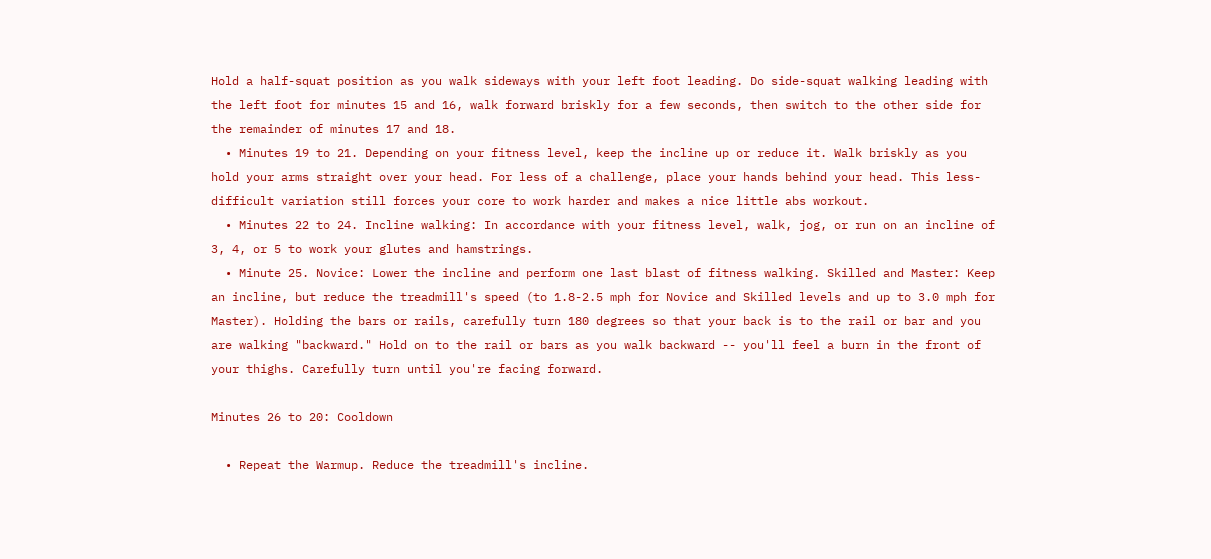Hold a half-squat position as you walk sideways with your left foot leading. Do side-squat walking leading with the left foot for minutes 15 and 16, walk forward briskly for a few seconds, then switch to the other side for the remainder of minutes 17 and 18.
  • Minutes 19 to 21. Depending on your fitness level, keep the incline up or reduce it. Walk briskly as you hold your arms straight over your head. For less of a challenge, place your hands behind your head. This less-difficult variation still forces your core to work harder and makes a nice little abs workout.
  • Minutes 22 to 24. Incline walking: In accordance with your fitness level, walk, jog, or run on an incline of 3, 4, or 5 to work your glutes and hamstrings.
  • Minute 25. Novice: Lower the incline and perform one last blast of fitness walking. Skilled and Master: Keep an incline, but reduce the treadmill's speed (to 1.8-2.5 mph for Novice and Skilled levels and up to 3.0 mph for Master). Holding the bars or rails, carefully turn 180 degrees so that your back is to the rail or bar and you are walking "backward." Hold on to the rail or bars as you walk backward -- you'll feel a burn in the front of your thighs. Carefully turn until you're facing forward.

Minutes 26 to 20: Cooldown

  • Repeat the Warmup. Reduce the treadmill's incline.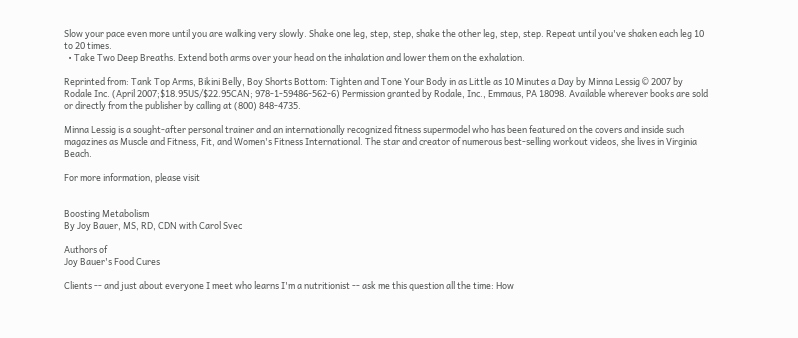Slow your pace even more until you are walking very slowly. Shake one leg, step, step, shake the other leg, step, step. Repeat until you've shaken each leg 10 to 20 times.
  • Take Two Deep Breaths. Extend both arms over your head on the inhalation and lower them on the exhalation.

Reprinted from: Tank Top Arms, Bikini Belly, Boy Shorts Bottom: Tighten and Tone Your Body in as Little as 10 Minutes a Day by Minna Lessig © 2007 by Rodale Inc. (April 2007;$18.95US/$22.95CAN; 978-1-59486-562-6) Permission granted by Rodale, Inc., Emmaus, PA 18098. Available wherever books are sold or directly from the publisher by calling at (800) 848-4735.

Minna Lessig is a sought-after personal trainer and an internationally recognized fitness supermodel who has been featured on the covers and inside such magazines as Muscle and Fitness, Fit, and Women's Fitness International. The star and creator of numerous best-selling workout videos, she lives in Virginia Beach.

For more information, please visit


Boosting Metabolism
By Joy Bauer, MS, RD, CDN with Carol Svec

Authors of
Joy Bauer's Food Cures

Clients -- and just about everyone I meet who learns I'm a nutritionist -- ask me this question all the time: How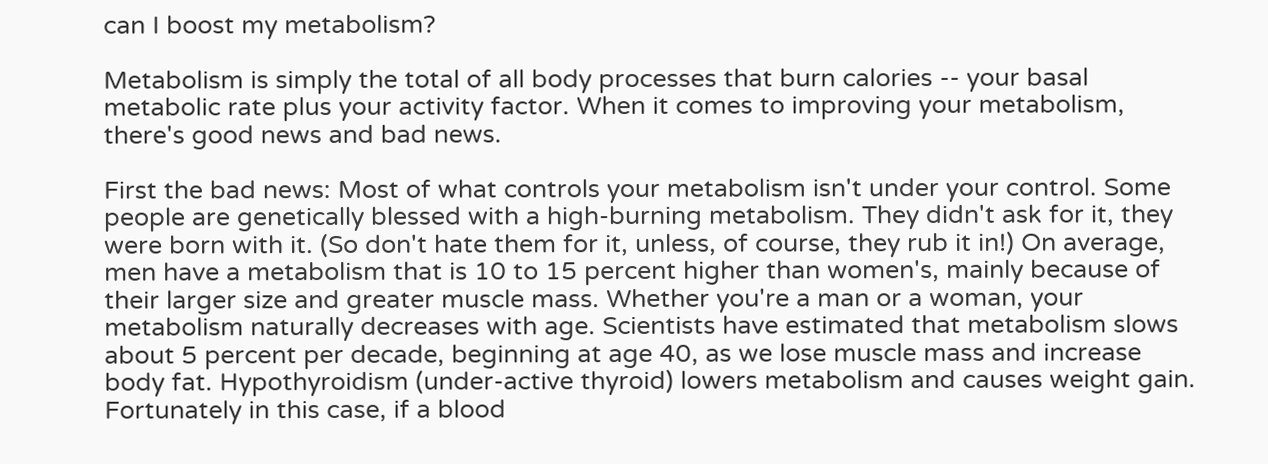can I boost my metabolism?

Metabolism is simply the total of all body processes that burn calories -- your basal metabolic rate plus your activity factor. When it comes to improving your metabolism, there's good news and bad news.

First the bad news: Most of what controls your metabolism isn't under your control. Some people are genetically blessed with a high-burning metabolism. They didn't ask for it, they were born with it. (So don't hate them for it, unless, of course, they rub it in!) On average, men have a metabolism that is 10 to 15 percent higher than women's, mainly because of their larger size and greater muscle mass. Whether you're a man or a woman, your metabolism naturally decreases with age. Scientists have estimated that metabolism slows about 5 percent per decade, beginning at age 40, as we lose muscle mass and increase body fat. Hypothyroidism (under-active thyroid) lowers metabolism and causes weight gain. Fortunately in this case, if a blood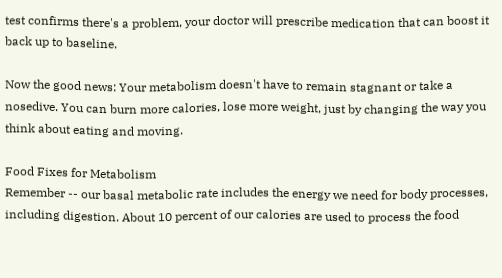test confirms there's a problem, your doctor will prescribe medication that can boost it back up to baseline.

Now the good news: Your metabolism doesn't have to remain stagnant or take a nosedive. You can burn more calories, lose more weight, just by changing the way you think about eating and moving.

Food Fixes for Metabolism
Remember -- our basal metabolic rate includes the energy we need for body processes, including digestion. About 10 percent of our calories are used to process the food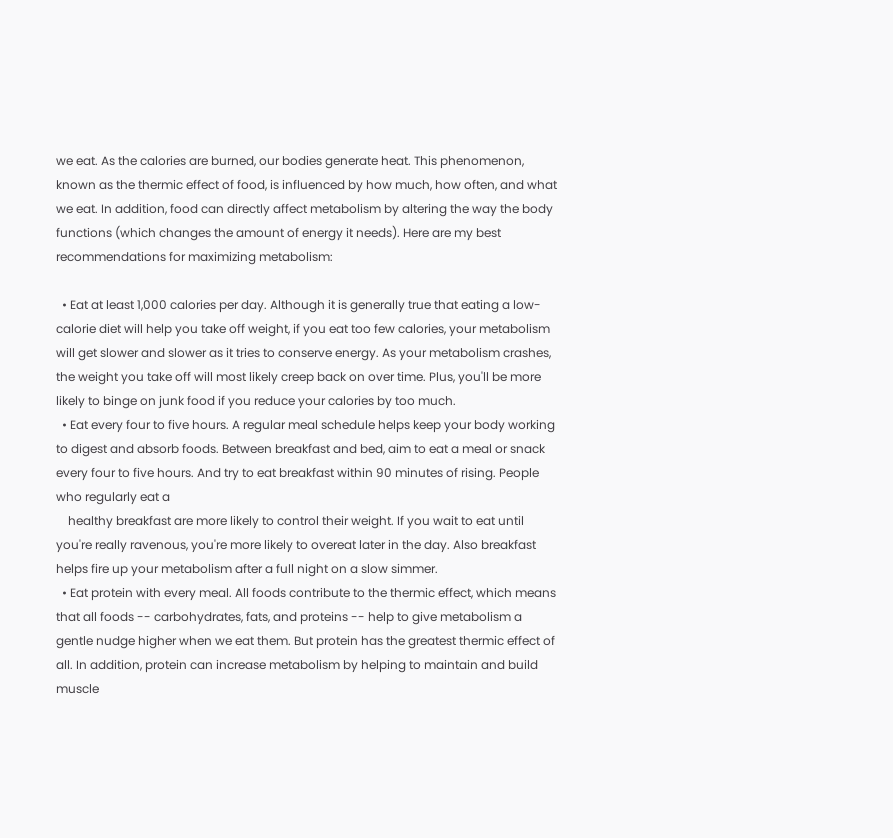we eat. As the calories are burned, our bodies generate heat. This phenomenon, known as the thermic effect of food, is influenced by how much, how often, and what we eat. In addition, food can directly affect metabolism by altering the way the body functions (which changes the amount of energy it needs). Here are my best recommendations for maximizing metabolism:

  • Eat at least 1,000 calories per day. Although it is generally true that eating a low-calorie diet will help you take off weight, if you eat too few calories, your metabolism will get slower and slower as it tries to conserve energy. As your metabolism crashes, the weight you take off will most likely creep back on over time. Plus, you'll be more likely to binge on junk food if you reduce your calories by too much.
  • Eat every four to five hours. A regular meal schedule helps keep your body working to digest and absorb foods. Between breakfast and bed, aim to eat a meal or snack every four to five hours. And try to eat breakfast within 90 minutes of rising. People who regularly eat a
    healthy breakfast are more likely to control their weight. If you wait to eat until you're really ravenous, you're more likely to overeat later in the day. Also breakfast helps fire up your metabolism after a full night on a slow simmer.
  • Eat protein with every meal. All foods contribute to the thermic effect, which means that all foods -- carbohydrates, fats, and proteins -- help to give metabolism a gentle nudge higher when we eat them. But protein has the greatest thermic effect of all. In addition, protein can increase metabolism by helping to maintain and build muscle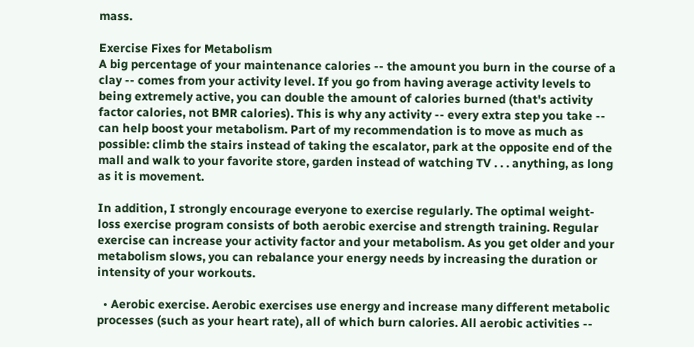mass.

Exercise Fixes for Metabolism
A big percentage of your maintenance calories -- the amount you burn in the course of a clay -- comes from your activity level. If you go from having average activity levels to being extremely active, you can double the amount of calories burned (that's activity factor calories, not BMR calories). This is why any activity -- every extra step you take -- can help boost your metabolism. Part of my recommendation is to move as much as possible: climb the stairs instead of taking the escalator, park at the opposite end of the mall and walk to your favorite store, garden instead of watching TV . . . anything, as long as it is movement.

In addition, I strongly encourage everyone to exercise regularly. The optimal weight-loss exercise program consists of both aerobic exercise and strength training. Regular exercise can increase your activity factor and your metabolism. As you get older and your metabolism slows, you can rebalance your energy needs by increasing the duration or intensity of your workouts.

  • Aerobic exercise. Aerobic exercises use energy and increase many different metabolic processes (such as your heart rate), all of which burn calories. All aerobic activities --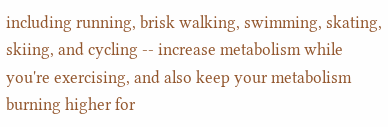including running, brisk walking, swimming, skating, skiing, and cycling -- increase metabolism while you're exercising, and also keep your metabolism burning higher for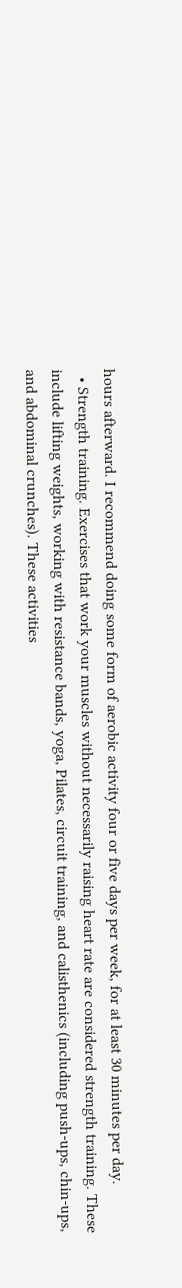hours afterward. I recommend doing some form of aerobic activity four or five days per week, for at least 30 minutes per day.
  • Strength training. Exercises that work your muscles without necessarily raising heart rate are considered strength training. These include lifting weights, working with resistance bands, yoga, Pilates, circuit training, and calisthenics (including push-ups, chin-ups, and abdominal crunches). These activities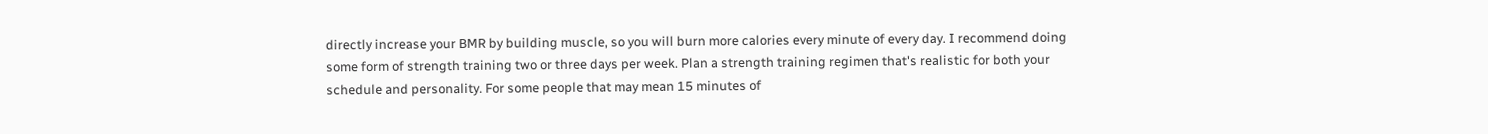directly increase your BMR by building muscle, so you will burn more calories every minute of every day. I recommend doing some form of strength training two or three days per week. Plan a strength training regimen that's realistic for both your schedule and personality. For some people that may mean 15 minutes of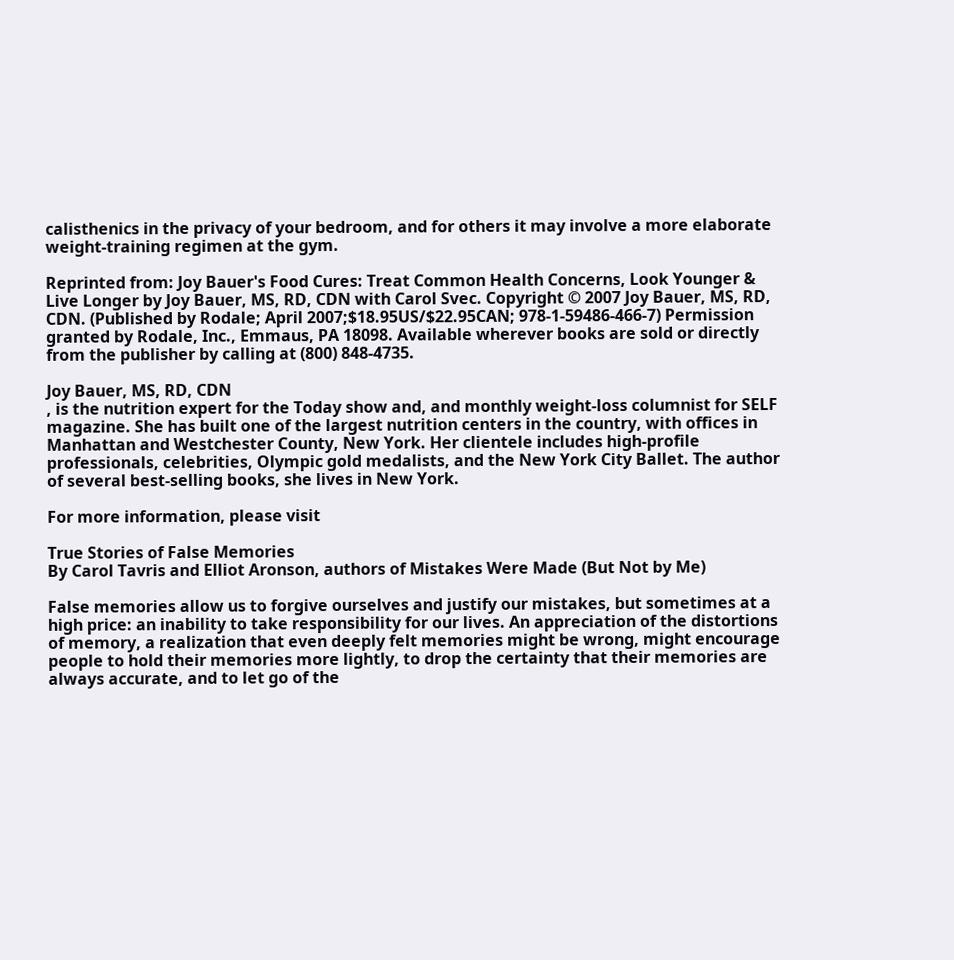calisthenics in the privacy of your bedroom, and for others it may involve a more elaborate weight-training regimen at the gym.

Reprinted from: Joy Bauer's Food Cures: Treat Common Health Concerns, Look Younger & Live Longer by Joy Bauer, MS, RD, CDN with Carol Svec. Copyright © 2007 Joy Bauer, MS, RD, CDN. (Published by Rodale; April 2007;$18.95US/$22.95CAN; 978-1-59486-466-7) Permission granted by Rodale, Inc., Emmaus, PA 18098. Available wherever books are sold or directly from the publisher by calling at (800) 848-4735.

Joy Bauer, MS, RD, CDN
, is the nutrition expert for the Today show and, and monthly weight-loss columnist for SELF magazine. She has built one of the largest nutrition centers in the country, with offices in Manhattan and Westchester County, New York. Her clientele includes high-profile professionals, celebrities, Olympic gold medalists, and the New York City Ballet. The author of several best-selling books, she lives in New York.

For more information, please visit

True Stories of False Memories
By Carol Tavris and Elliot Aronson, authors of Mistakes Were Made (But Not by Me)

False memories allow us to forgive ourselves and justify our mistakes, but sometimes at a high price: an inability to take responsibility for our lives. An appreciation of the distortions of memory, a realization that even deeply felt memories might be wrong, might encourage people to hold their memories more lightly, to drop the certainty that their memories are always accurate, and to let go of the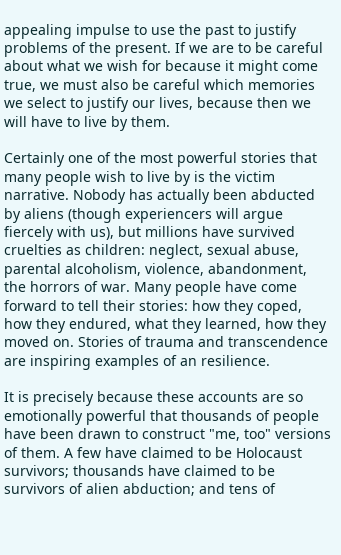appealing impulse to use the past to justify problems of the present. If we are to be careful about what we wish for because it might come true, we must also be careful which memories we select to justify our lives, because then we will have to live by them.

Certainly one of the most powerful stories that many people wish to live by is the victim narrative. Nobody has actually been abducted by aliens (though experiencers will argue fiercely with us), but millions have survived cruelties as children: neglect, sexual abuse, parental alcoholism, violence, abandonment, the horrors of war. Many people have come forward to tell their stories: how they coped, how they endured, what they learned, how they moved on. Stories of trauma and transcendence are inspiring examples of an resilience.

It is precisely because these accounts are so emotionally powerful that thousands of people have been drawn to construct "me, too" versions of them. A few have claimed to be Holocaust survivors; thousands have claimed to be survivors of alien abduction; and tens of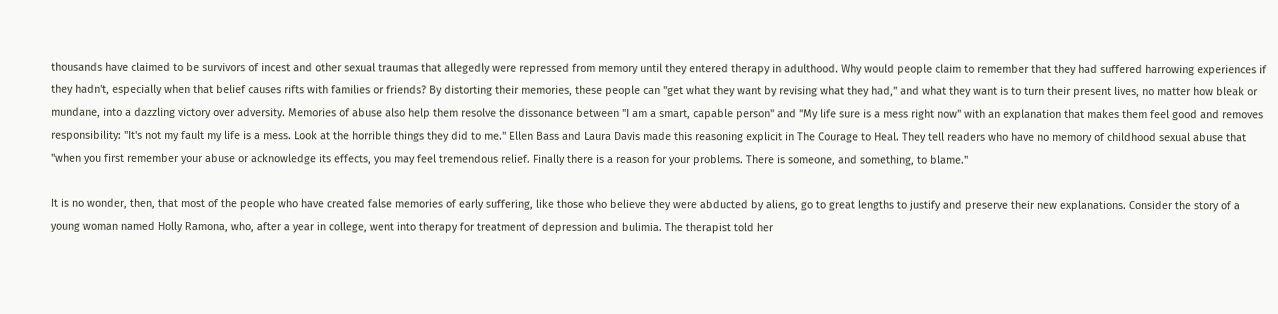thousands have claimed to be survivors of incest and other sexual traumas that allegedly were repressed from memory until they entered therapy in adulthood. Why would people claim to remember that they had suffered harrowing experiences if they hadn't, especially when that belief causes rifts with families or friends? By distorting their memories, these people can "get what they want by revising what they had," and what they want is to turn their present lives, no matter how bleak or mundane, into a dazzling victory over adversity. Memories of abuse also help them resolve the dissonance between "I am a smart, capable person" and "My life sure is a mess right now" with an explanation that makes them feel good and removes responsibility: "It's not my fault my life is a mess. Look at the horrible things they did to me." Ellen Bass and Laura Davis made this reasoning explicit in The Courage to Heal. They tell readers who have no memory of childhood sexual abuse that "when you first remember your abuse or acknowledge its effects, you may feel tremendous relief. Finally there is a reason for your problems. There is someone, and something, to blame."

It is no wonder, then, that most of the people who have created false memories of early suffering, like those who believe they were abducted by aliens, go to great lengths to justify and preserve their new explanations. Consider the story of a young woman named Holly Ramona, who, after a year in college, went into therapy for treatment of depression and bulimia. The therapist told her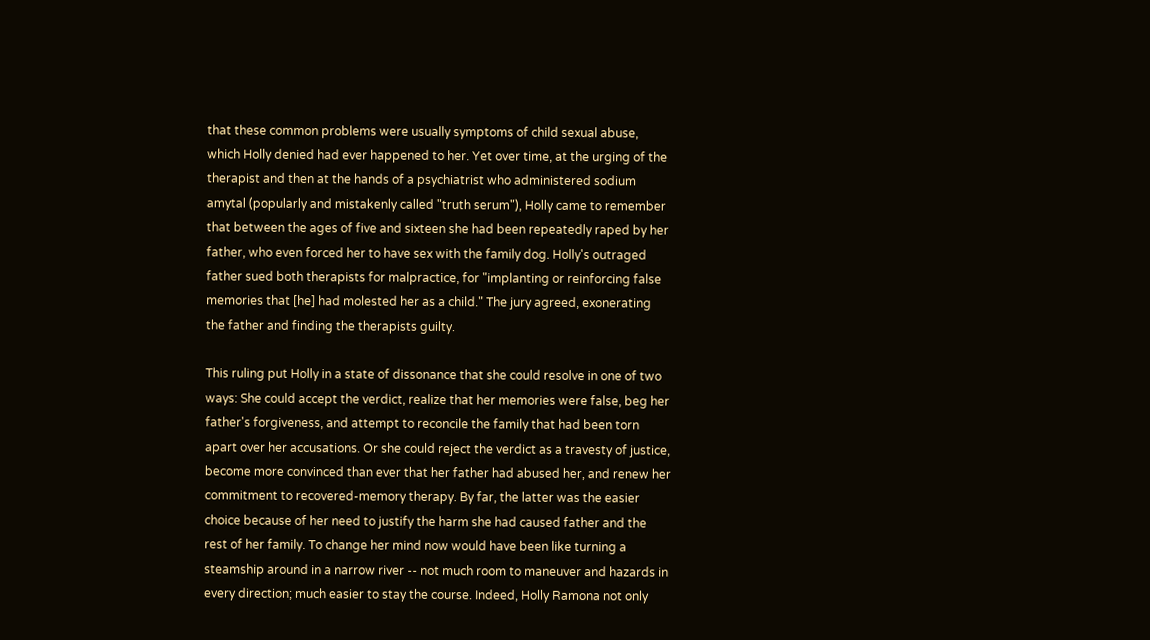that these common problems were usually symptoms of child sexual abuse, which Holly denied had ever happened to her. Yet over time, at the urging of the therapist and then at the hands of a psychiatrist who administered sodium amytal (popularly and mistakenly called "truth serum"), Holly came to remember that between the ages of five and sixteen she had been repeatedly raped by her father, who even forced her to have sex with the family dog. Holly's outraged father sued both therapists for malpractice, for "implanting or reinforcing false memories that [he] had molested her as a child." The jury agreed, exonerating the father and finding the therapists guilty.

This ruling put Holly in a state of dissonance that she could resolve in one of two ways: She could accept the verdict, realize that her memories were false, beg her father's forgiveness, and attempt to reconcile the family that had been torn apart over her accusations. Or she could reject the verdict as a travesty of justice, become more convinced than ever that her father had abused her, and renew her commitment to recovered-memory therapy. By far, the latter was the easier choice because of her need to justify the harm she had caused father and the rest of her family. To change her mind now would have been like turning a steamship around in a narrow river -- not much room to maneuver and hazards in every direction; much easier to stay the course. Indeed, Holly Ramona not only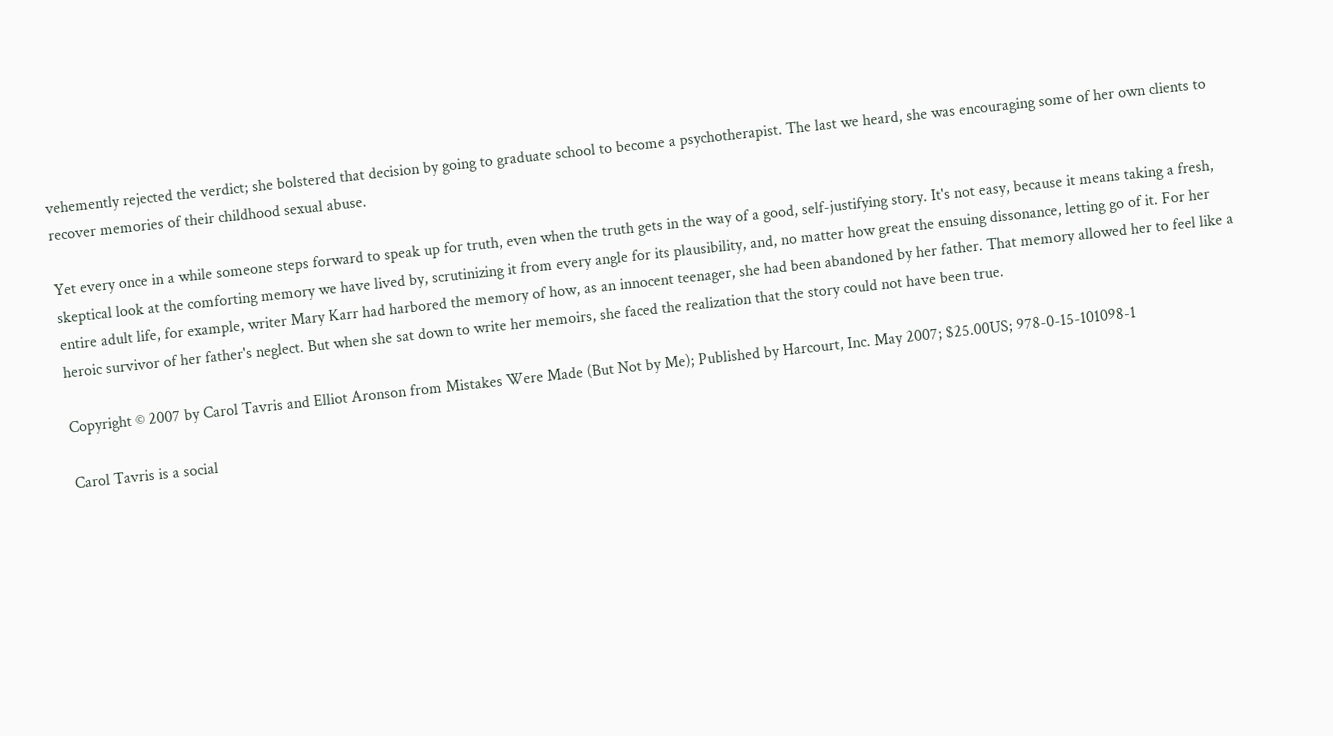vehemently rejected the verdict; she bolstered that decision by going to graduate school to become a psychotherapist. The last we heard, she was encouraging some of her own clients to recover memories of their childhood sexual abuse.

Yet every once in a while someone steps forward to speak up for truth, even when the truth gets in the way of a good, self-justifying story. It's not easy, because it means taking a fresh, skeptical look at the comforting memory we have lived by, scrutinizing it from every angle for its plausibility, and, no matter how great the ensuing dissonance, letting go of it. For her entire adult life, for example, writer Mary Karr had harbored the memory of how, as an innocent teenager, she had been abandoned by her father. That memory allowed her to feel like a heroic survivor of her father's neglect. But when she sat down to write her memoirs, she faced the realization that the story could not have been true.

Copyright © 2007 by Carol Tavris and Elliot Aronson from Mistakes Were Made (But Not by Me); Published by Harcourt, Inc. May 2007; $25.00US; 978-0-15-101098-1

Carol Tavris is a social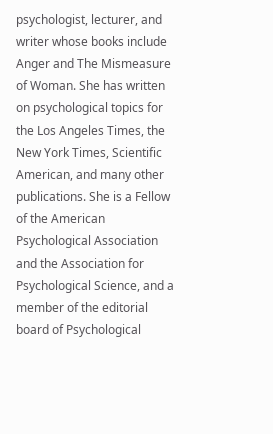psychologist, lecturer, and writer whose books include Anger and The Mismeasure of Woman. She has written on psychological topics for the Los Angeles Times, the New York Times, Scientific American, and many other publications. She is a Fellow of the American Psychological Association and the Association for Psychological Science, and a member of the editorial board of Psychological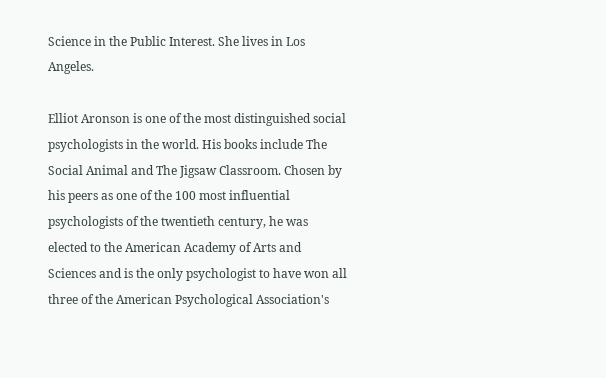Science in the Public Interest. She lives in Los Angeles.

Elliot Aronson is one of the most distinguished social psychologists in the world. His books include The Social Animal and The Jigsaw Classroom. Chosen by his peers as one of the 100 most influential psychologists of the twentieth century, he was elected to the American Academy of Arts and Sciences and is the only psychologist to have won all three of the American Psychological Association's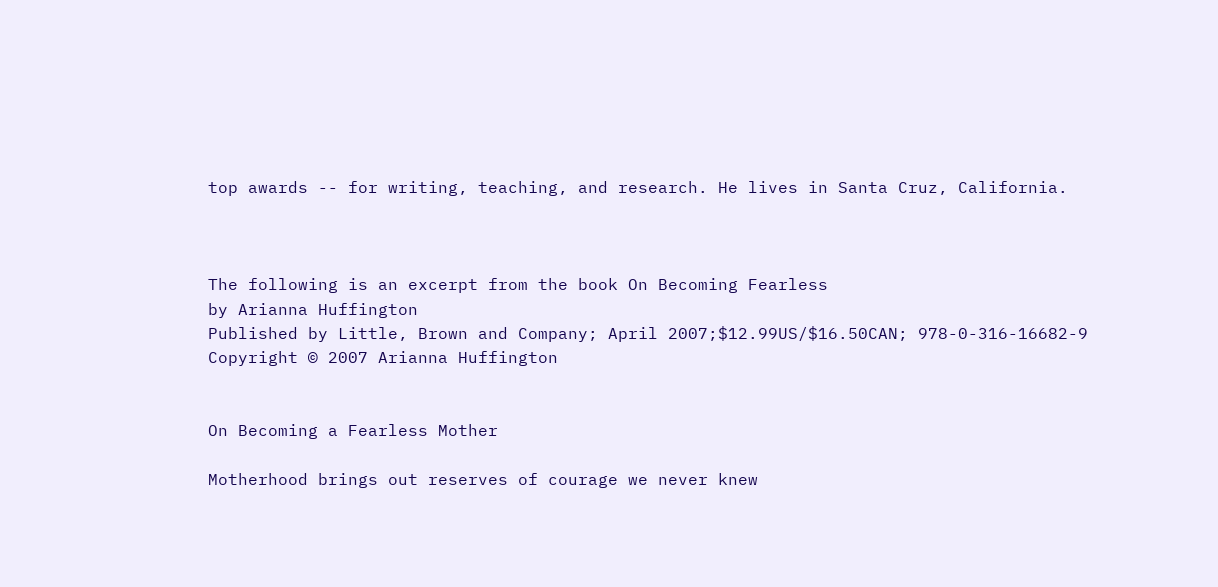top awards -- for writing, teaching, and research. He lives in Santa Cruz, California.



The following is an excerpt from the book On Becoming Fearless
by Arianna Huffington
Published by Little, Brown and Company; April 2007;$12.99US/$16.50CAN; 978-0-316-16682-9
Copyright © 2007 Arianna Huffington


On Becoming a Fearless Mother

Motherhood brings out reserves of courage we never knew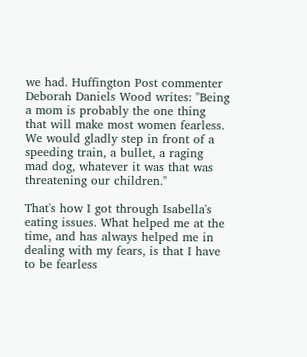we had. Huffington Post commenter Deborah Daniels Wood writes: "Being a mom is probably the one thing that will make most women fearless. We would gladly step in front of a speeding train, a bullet, a raging mad dog, whatever it was that was threatening our children."

That's how I got through Isabella's eating issues. What helped me at the time, and has always helped me in dealing with my fears, is that I have to be fearless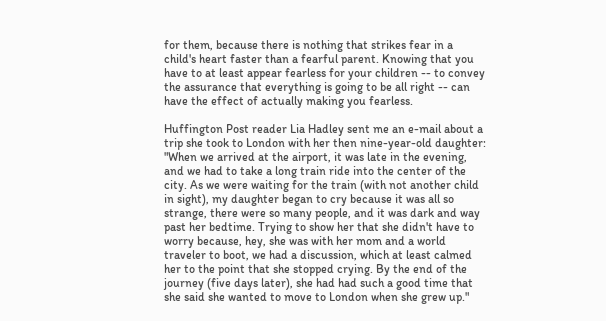for them, because there is nothing that strikes fear in a child's heart faster than a fearful parent. Knowing that you have to at least appear fearless for your children -- to convey the assurance that everything is going to be all right -- can have the effect of actually making you fearless.

Huffington Post reader Lia Hadley sent me an e-mail about a trip she took to London with her then nine-year-old daughter: "When we arrived at the airport, it was late in the evening, and we had to take a long train ride into the center of the city. As we were waiting for the train (with not another child in sight), my daughter began to cry because it was all so strange, there were so many people, and it was dark and way past her bedtime. Trying to show her that she didn't have to worry because, hey, she was with her mom and a world traveler to boot, we had a discussion, which at least calmed her to the point that she stopped crying. By the end of the journey (five days later), she had had such a good time that she said she wanted to move to London when she grew up."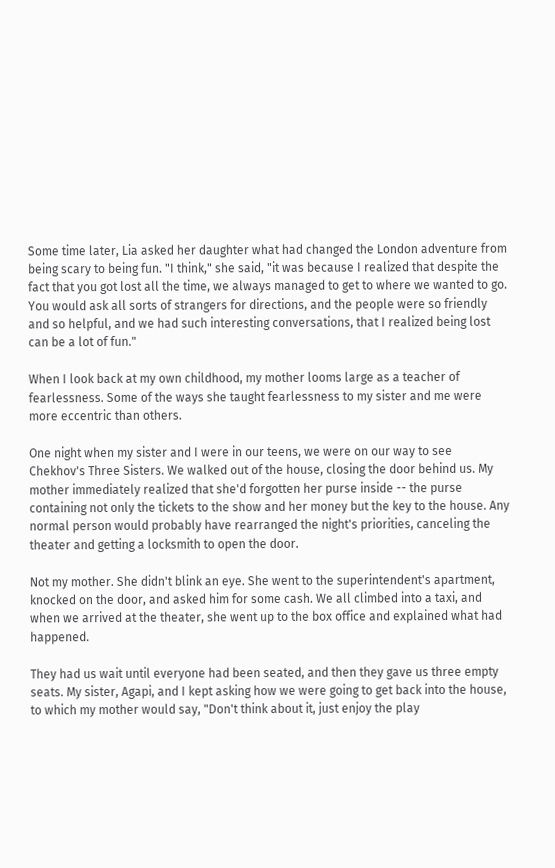Some time later, Lia asked her daughter what had changed the London adventure from being scary to being fun. "I think," she said, "it was because I realized that despite the fact that you got lost all the time, we always managed to get to where we wanted to go. You would ask all sorts of strangers for directions, and the people were so friendly and so helpful, and we had such interesting conversations, that I realized being lost can be a lot of fun."

When I look back at my own childhood, my mother looms large as a teacher of fearlessness. Some of the ways she taught fearlessness to my sister and me were more eccentric than others.

One night when my sister and I were in our teens, we were on our way to see Chekhov's Three Sisters. We walked out of the house, closing the door behind us. My mother immediately realized that she'd forgotten her purse inside -- the purse containing not only the tickets to the show and her money but the key to the house. Any normal person would probably have rearranged the night's priorities, canceling the theater and getting a locksmith to open the door.

Not my mother. She didn't blink an eye. She went to the superintendent's apartment, knocked on the door, and asked him for some cash. We all climbed into a taxi, and when we arrived at the theater, she went up to the box office and explained what had happened.

They had us wait until everyone had been seated, and then they gave us three empty seats. My sister, Agapi, and I kept asking how we were going to get back into the house, to which my mother would say, "Don't think about it, just enjoy the play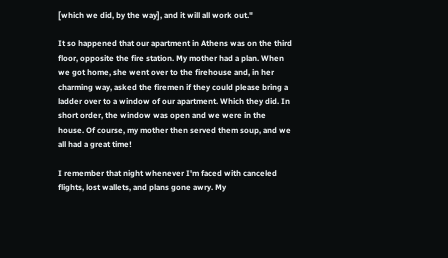[which we did, by the way], and it will all work out."

It so happened that our apartment in Athens was on the third floor, opposite the fire station. My mother had a plan. When we got home, she went over to the firehouse and, in her charming way, asked the firemen if they could please bring a ladder over to a window of our apartment. Which they did. In short order, the window was open and we were in the house. Of course, my mother then served them soup, and we all had a great time!

I remember that night whenever I'm faced with canceled flights, lost wallets, and plans gone awry. My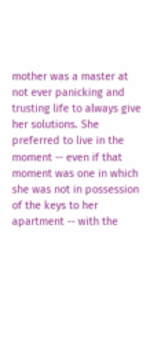mother was a master at not ever panicking and trusting life to always give her solutions. She preferred to live in the moment -- even if that moment was one in which she was not in possession of the keys to her apartment -- with the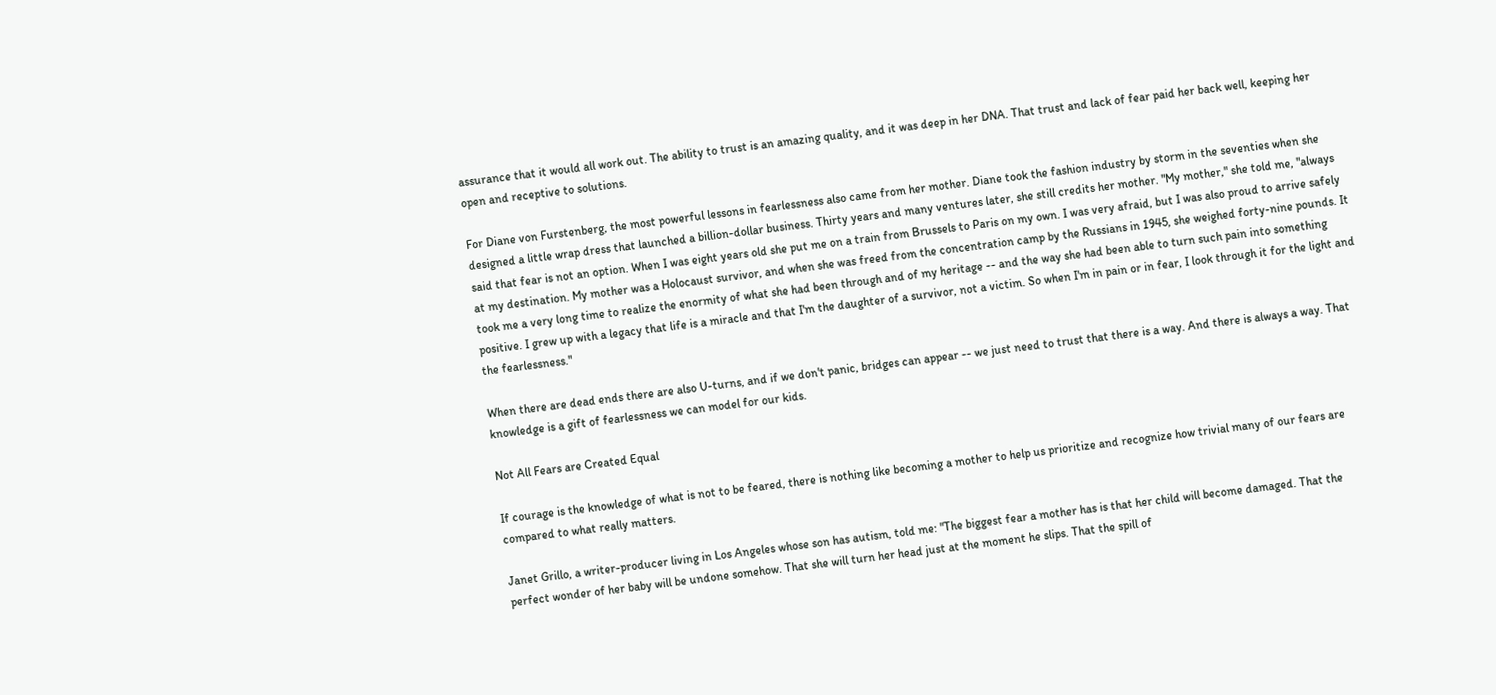assurance that it would all work out. The ability to trust is an amazing quality, and it was deep in her DNA. That trust and lack of fear paid her back well, keeping her open and receptive to solutions.

For Diane von Furstenberg, the most powerful lessons in fearlessness also came from her mother. Diane took the fashion industry by storm in the seventies when she designed a little wrap dress that launched a billion-dollar business. Thirty years and many ventures later, she still credits her mother. "My mother," she told me, "always said that fear is not an option. When I was eight years old she put me on a train from Brussels to Paris on my own. I was very afraid, but I was also proud to arrive safely at my destination. My mother was a Holocaust survivor, and when she was freed from the concentration camp by the Russians in 1945, she weighed forty-nine pounds. It took me a very long time to realize the enormity of what she had been through and of my heritage -- and the way she had been able to turn such pain into something positive. I grew up with a legacy that life is a miracle and that I'm the daughter of a survivor, not a victim. So when I'm in pain or in fear, I look through it for the light and the fearlessness."

When there are dead ends there are also U-turns, and if we don't panic, bridges can appear -- we just need to trust that there is a way. And there is always a way. That knowledge is a gift of fearlessness we can model for our kids.

Not All Fears are Created Equal

If courage is the knowledge of what is not to be feared, there is nothing like becoming a mother to help us prioritize and recognize how trivial many of our fears are compared to what really matters.

Janet Grillo, a writer-producer living in Los Angeles whose son has autism, told me: "The biggest fear a mother has is that her child will become damaged. That the perfect wonder of her baby will be undone somehow. That she will turn her head just at the moment he slips. That the spill of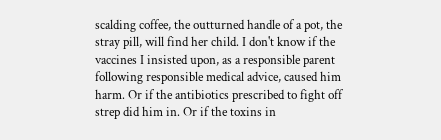scalding coffee, the outturned handle of a pot, the stray pill, will find her child. I don't know if the vaccines I insisted upon, as a responsible parent following responsible medical advice, caused him harm. Or if the antibiotics prescribed to fight off strep did him in. Or if the toxins in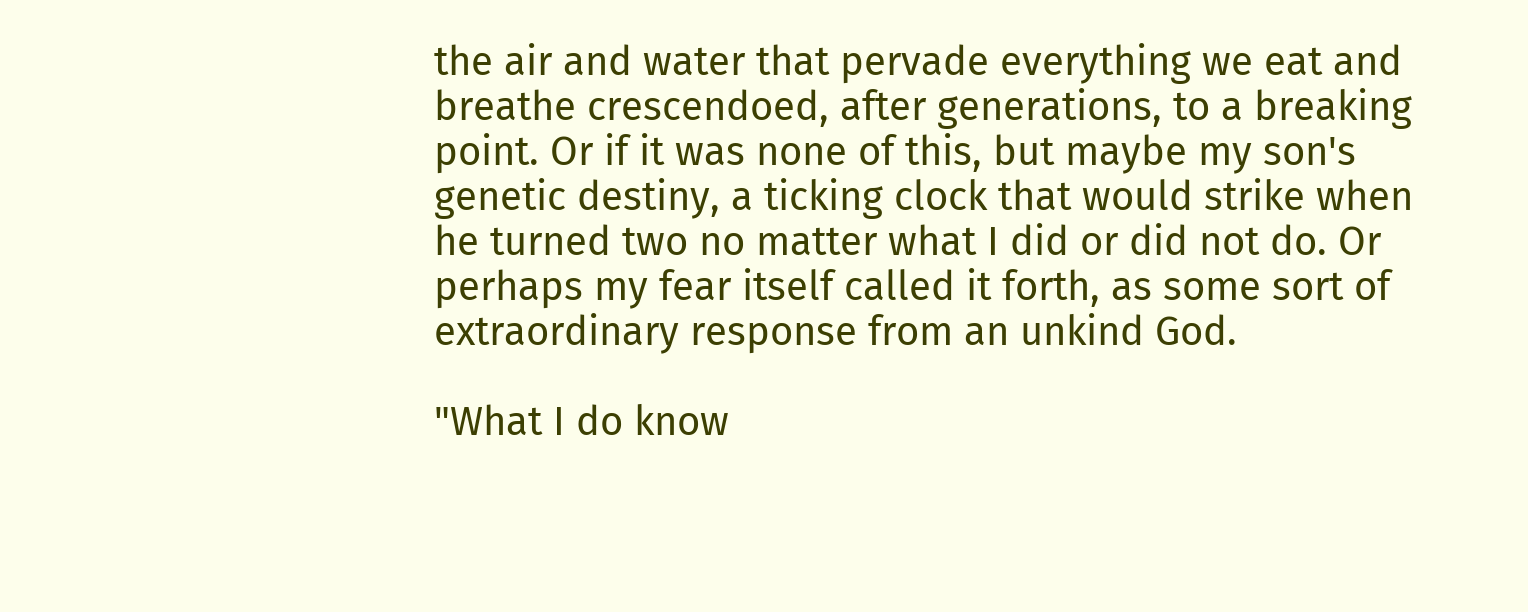the air and water that pervade everything we eat and breathe crescendoed, after generations, to a breaking point. Or if it was none of this, but maybe my son's genetic destiny, a ticking clock that would strike when he turned two no matter what I did or did not do. Or perhaps my fear itself called it forth, as some sort of extraordinary response from an unkind God.

"What I do know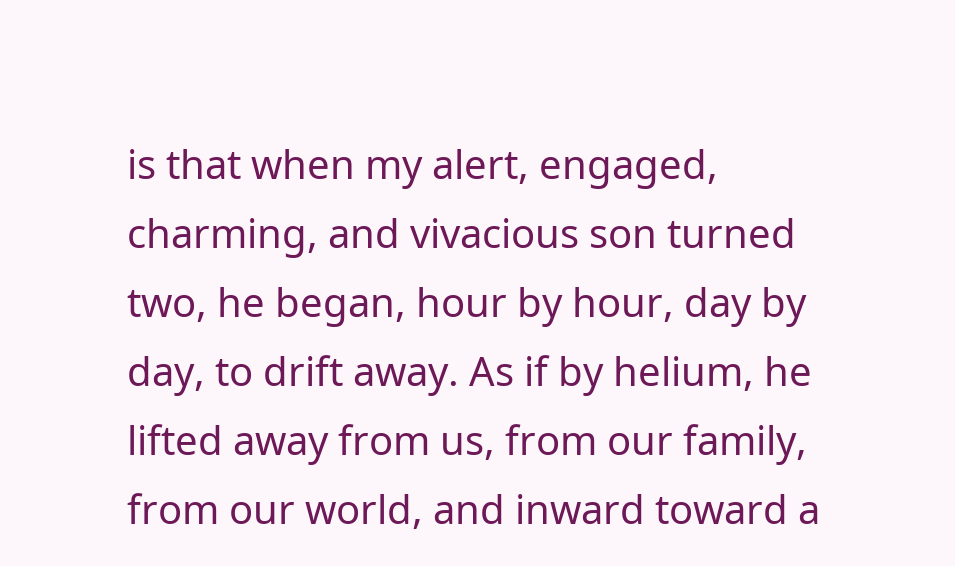is that when my alert, engaged, charming, and vivacious son turned two, he began, hour by hour, day by day, to drift away. As if by helium, he lifted away from us, from our family, from our world, and inward toward a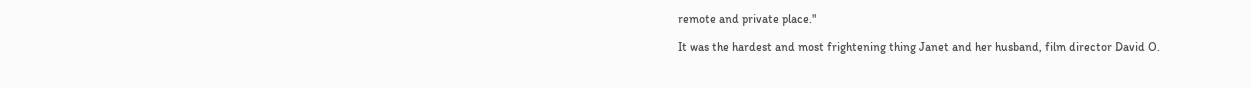remote and private place."

It was the hardest and most frightening thing Janet and her husband, film director David O.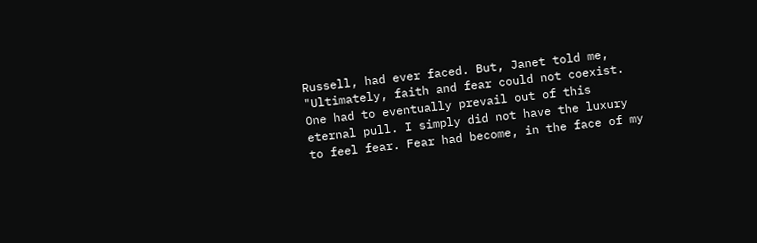Russell, had ever faced. But, Janet told me, "Ultimately, faith and fear could not coexist. One had to eventually prevail out of this eternal pull. I simply did not have the luxury to feel fear. Fear had become, in the face of my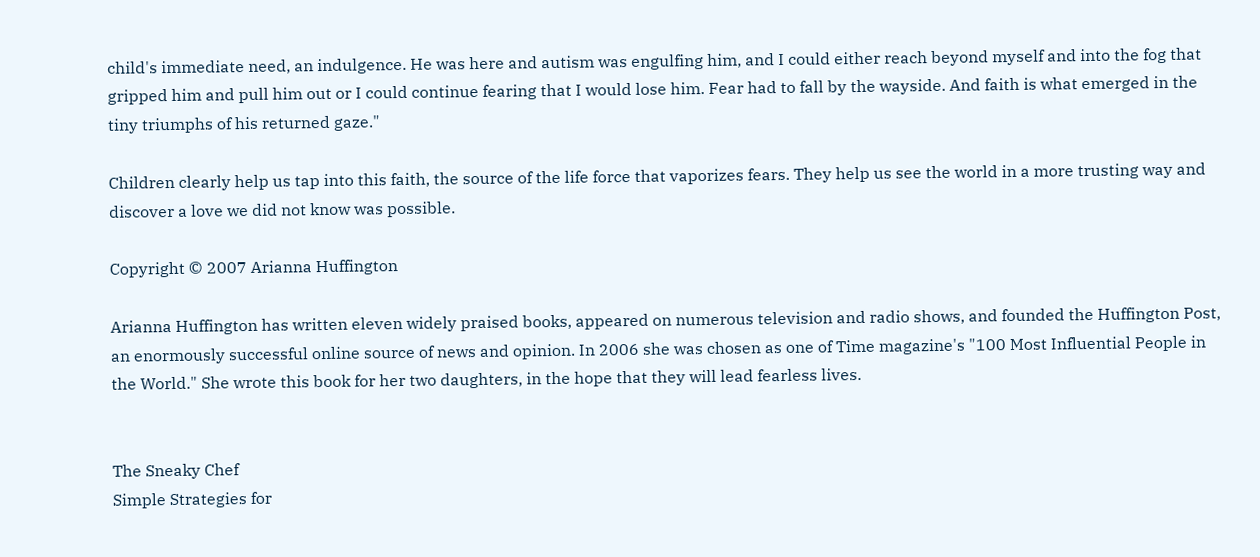child's immediate need, an indulgence. He was here and autism was engulfing him, and I could either reach beyond myself and into the fog that gripped him and pull him out or I could continue fearing that I would lose him. Fear had to fall by the wayside. And faith is what emerged in the tiny triumphs of his returned gaze."

Children clearly help us tap into this faith, the source of the life force that vaporizes fears. They help us see the world in a more trusting way and discover a love we did not know was possible.

Copyright © 2007 Arianna Huffington

Arianna Huffington has written eleven widely praised books, appeared on numerous television and radio shows, and founded the Huffington Post, an enormously successful online source of news and opinion. In 2006 she was chosen as one of Time magazine's "100 Most Influential People in the World." She wrote this book for her two daughters, in the hope that they will lead fearless lives.


The Sneaky Chef
Simple Strategies for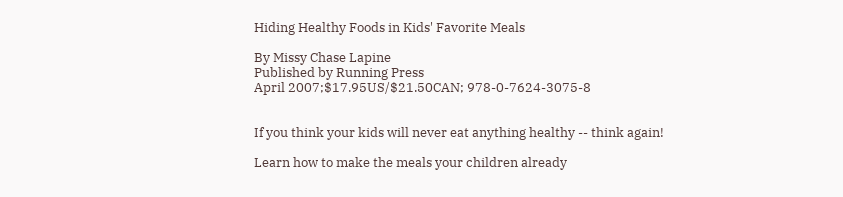Hiding Healthy Foods in Kids' Favorite Meals

By Missy Chase Lapine
Published by Running Press
April 2007;$17.95US/$21.50CAN; 978-0-7624-3075-8


If you think your kids will never eat anything healthy -- think again!

Learn how to make the meals your children already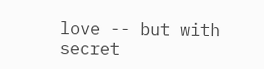love -- but with secret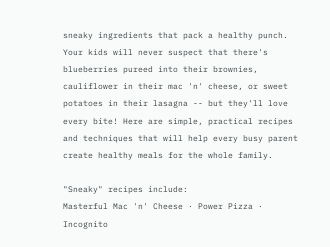sneaky ingredients that pack a healthy punch. Your kids will never suspect that there's blueberries pureed into their brownies, cauliflower in their mac 'n' cheese, or sweet potatoes in their lasagna -- but they'll love every bite! Here are simple, practical recipes and techniques that will help every busy parent create healthy meals for the whole family.

"Sneaky" recipes include:
Masterful Mac 'n' Cheese · Power Pizza · Incognito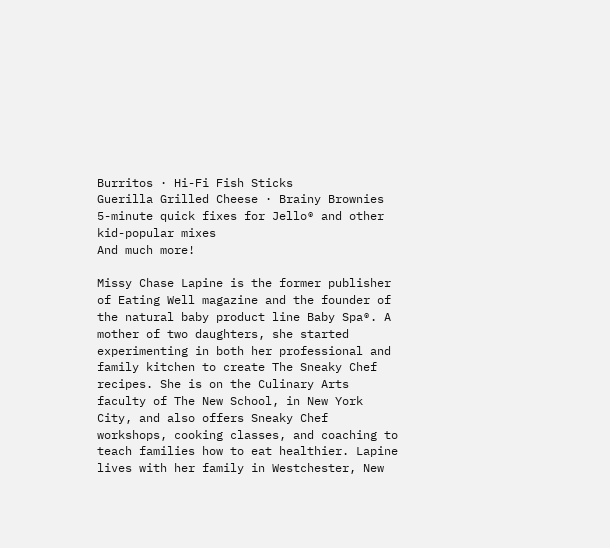Burritos · Hi-Fi Fish Sticks
Guerilla Grilled Cheese · Brainy Brownies
5-minute quick fixes for Jello® and other kid-popular mixes
And much more!

Missy Chase Lapine is the former publisher of Eating Well magazine and the founder of the natural baby product line Baby Spa®. A mother of two daughters, she started experimenting in both her professional and family kitchen to create The Sneaky Chef recipes. She is on the Culinary Arts faculty of The New School, in New York City, and also offers Sneaky Chef workshops, cooking classes, and coaching to teach families how to eat healthier. Lapine lives with her family in Westchester, New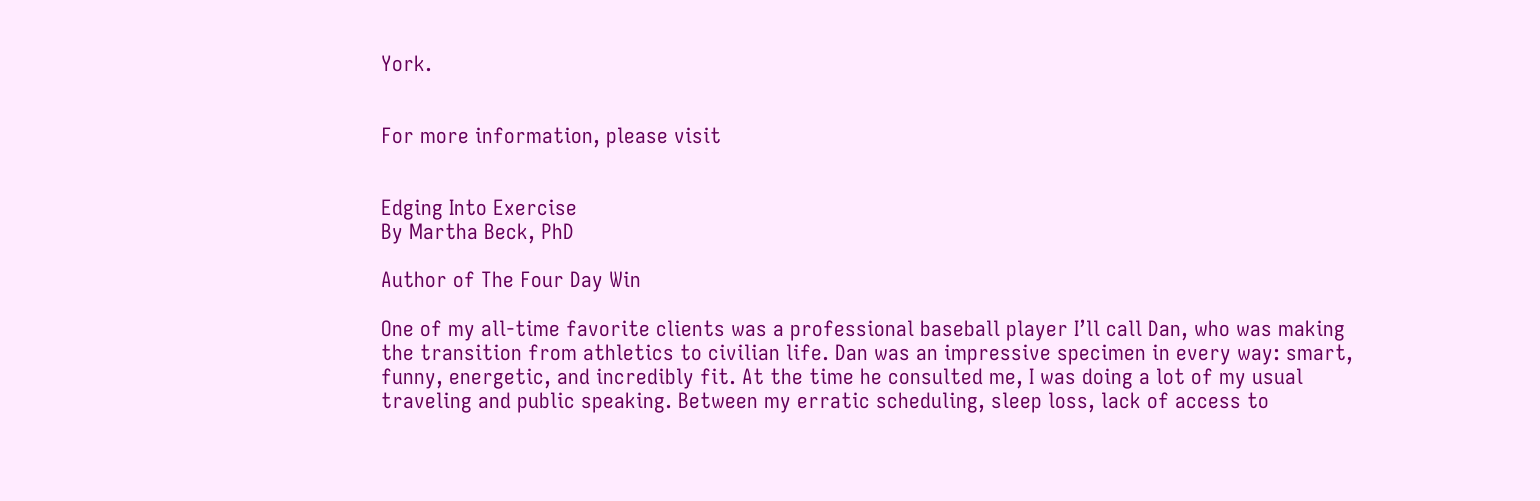York.


For more information, please visit


Edging Into Exercise
By Martha Beck, PhD

Author of The Four Day Win

One of my all-time favorite clients was a professional baseball player I’ll call Dan, who was making the transition from athletics to civilian life. Dan was an impressive specimen in every way: smart, funny, energetic, and incredibly fit. At the time he consulted me, I was doing a lot of my usual traveling and public speaking. Between my erratic scheduling, sleep loss, lack of access to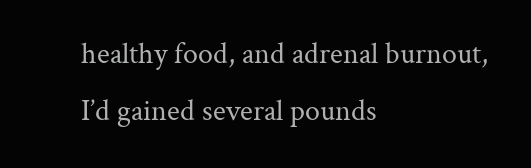healthy food, and adrenal burnout, I’d gained several pounds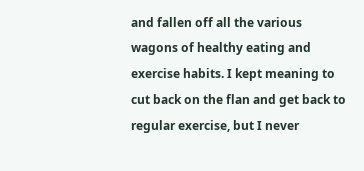and fallen off all the various wagons of healthy eating and exercise habits. I kept meaning to cut back on the flan and get back to regular exercise, but I never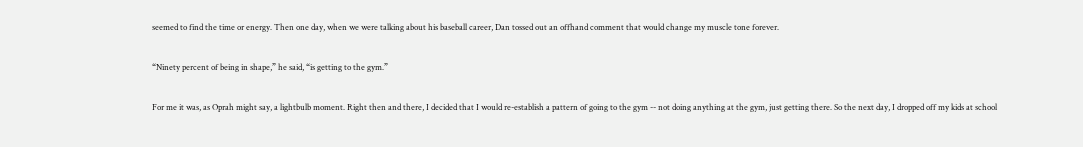seemed to find the time or energy. Then one day, when we were talking about his baseball career, Dan tossed out an offhand comment that would change my muscle tone forever.

“Ninety percent of being in shape,” he said, “is getting to the gym.”

For me it was, as Oprah might say, a lightbulb moment. Right then and there, I decided that I would re-establish a pattern of going to the gym -- not doing anything at the gym, just getting there. So the next day, I dropped off my kids at school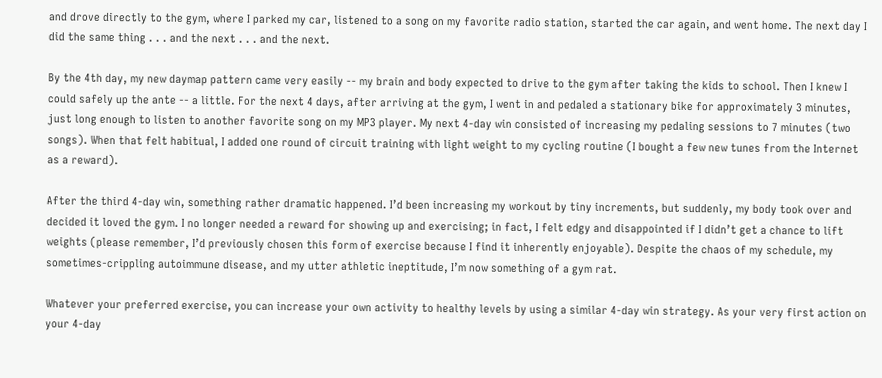and drove directly to the gym, where I parked my car, listened to a song on my favorite radio station, started the car again, and went home. The next day I did the same thing . . . and the next . . . and the next.

By the 4th day, my new daymap pattern came very easily -- my brain and body expected to drive to the gym after taking the kids to school. Then I knew I could safely up the ante -- a little. For the next 4 days, after arriving at the gym, I went in and pedaled a stationary bike for approximately 3 minutes, just long enough to listen to another favorite song on my MP3 player. My next 4-day win consisted of increasing my pedaling sessions to 7 minutes (two songs). When that felt habitual, I added one round of circuit training with light weight to my cycling routine (I bought a few new tunes from the Internet as a reward).

After the third 4-day win, something rather dramatic happened. I’d been increasing my workout by tiny increments, but suddenly, my body took over and decided it loved the gym. I no longer needed a reward for showing up and exercising; in fact, I felt edgy and disappointed if I didn’t get a chance to lift weights (please remember, I’d previously chosen this form of exercise because I find it inherently enjoyable). Despite the chaos of my schedule, my sometimes-crippling autoimmune disease, and my utter athletic ineptitude, I’m now something of a gym rat.

Whatever your preferred exercise, you can increase your own activity to healthy levels by using a similar 4-day win strategy. As your very first action on your 4-day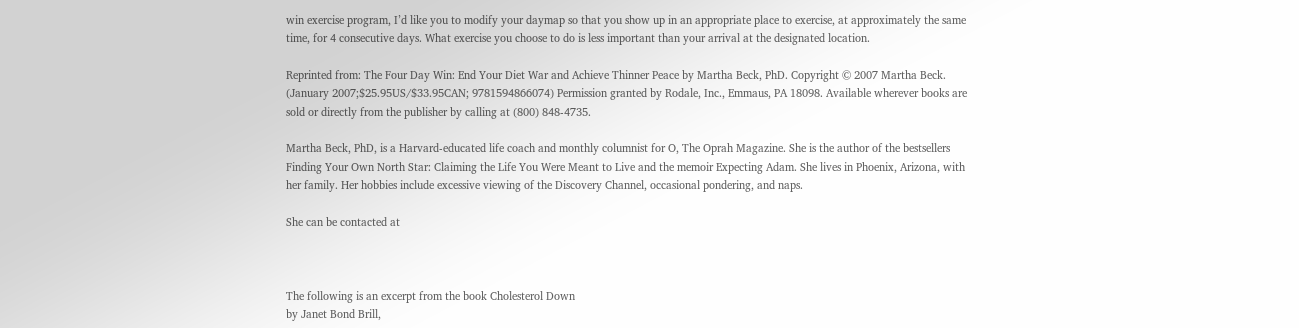win exercise program, I’d like you to modify your daymap so that you show up in an appropriate place to exercise, at approximately the same time, for 4 consecutive days. What exercise you choose to do is less important than your arrival at the designated location.

Reprinted from: The Four Day Win: End Your Diet War and Achieve Thinner Peace by Martha Beck, PhD. Copyright © 2007 Martha Beck. (January 2007;$25.95US/$33.95CAN; 9781594866074) Permission granted by Rodale, Inc., Emmaus, PA 18098. Available wherever books are sold or directly from the publisher by calling at (800) 848-4735.

Martha Beck, PhD, is a Harvard-educated life coach and monthly columnist for O, The Oprah Magazine. She is the author of the bestsellers Finding Your Own North Star: Claiming the Life You Were Meant to Live and the memoir Expecting Adam. She lives in Phoenix, Arizona, with her family. Her hobbies include excessive viewing of the Discovery Channel, occasional pondering, and naps.

She can be contacted at



The following is an excerpt from the book Cholesterol Down
by Janet Bond Brill,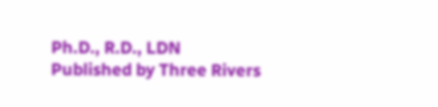Ph.D., R.D., LDN
Published by Three Rivers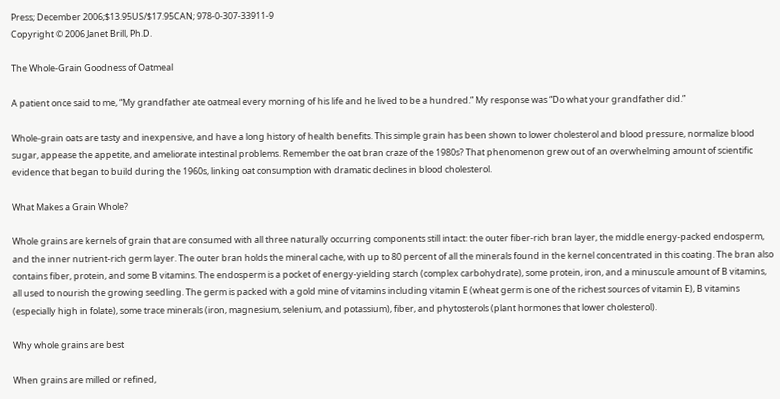Press; December 2006;$13.95US/$17.95CAN; 978-0-307-33911-9
Copyright © 2006 Janet Brill, Ph.D.

The Whole-Grain Goodness of Oatmeal

A patient once said to me, “My grandfather ate oatmeal every morning of his life and he lived to be a hundred.” My response was “Do what your grandfather did.”

Whole-grain oats are tasty and inexpensive, and have a long history of health benefits. This simple grain has been shown to lower cholesterol and blood pressure, normalize blood sugar, appease the appetite, and ameliorate intestinal problems. Remember the oat bran craze of the 1980s? That phenomenon grew out of an overwhelming amount of scientific evidence that began to build during the 1960s, linking oat consumption with dramatic declines in blood cholesterol.

What Makes a Grain Whole?

Whole grains are kernels of grain that are consumed with all three naturally occurring components still intact: the outer fiber-rich bran layer, the middle energy-packed endosperm, and the inner nutrient-rich germ layer. The outer bran holds the mineral cache, with up to 80 percent of all the minerals found in the kernel concentrated in this coating. The bran also contains fiber, protein, and some B vitamins. The endosperm is a pocket of energy-yielding starch (complex carbohydrate), some protein, iron, and a minuscule amount of B vitamins, all used to nourish the growing seedling. The germ is packed with a gold mine of vitamins including vitamin E (wheat germ is one of the richest sources of vitamin E), B vitamins (especially high in folate), some trace minerals (iron, magnesium, selenium, and potassium), fiber, and phytosterols (plant hormones that lower cholesterol).

Why whole grains are best

When grains are milled or refined,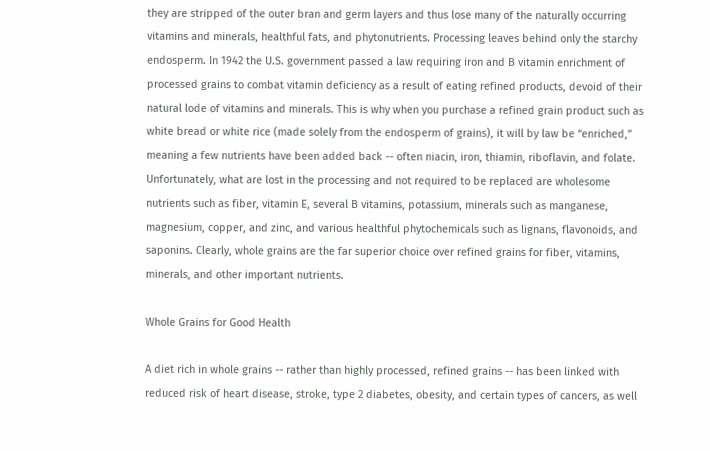they are stripped of the outer bran and germ layers and thus lose many of the naturally occurring vitamins and minerals, healthful fats, and phytonutrients. Processing leaves behind only the starchy endosperm. In 1942 the U.S. government passed a law requiring iron and B vitamin enrichment of processed grains to combat vitamin deficiency as a result of eating refined products, devoid of their natural lode of vitamins and minerals. This is why when you purchase a refined grain product such as white bread or white rice (made solely from the endosperm of grains), it will by law be “enriched,” meaning a few nutrients have been added back -- often niacin, iron, thiamin, riboflavin, and folate. Unfortunately, what are lost in the processing and not required to be replaced are wholesome nutrients such as fiber, vitamin E, several B vitamins, potassium, minerals such as manganese, magnesium, copper, and zinc, and various healthful phytochemicals such as lignans, flavonoids, and saponins. Clearly, whole grains are the far superior choice over refined grains for fiber, vitamins, minerals, and other important nutrients.

Whole Grains for Good Health

A diet rich in whole grains -- rather than highly processed, refined grains -- has been linked with reduced risk of heart disease, stroke, type 2 diabetes, obesity, and certain types of cancers, as well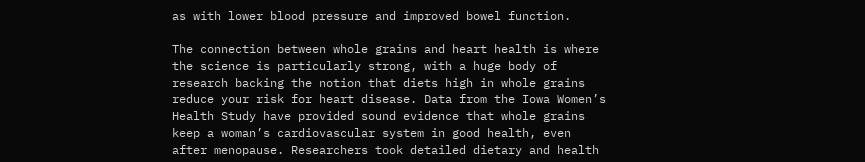as with lower blood pressure and improved bowel function.

The connection between whole grains and heart health is where the science is particularly strong, with a huge body of research backing the notion that diets high in whole grains reduce your risk for heart disease. Data from the Iowa Women’s Health Study have provided sound evidence that whole grains keep a woman’s cardiovascular system in good health, even after menopause. Researchers took detailed dietary and health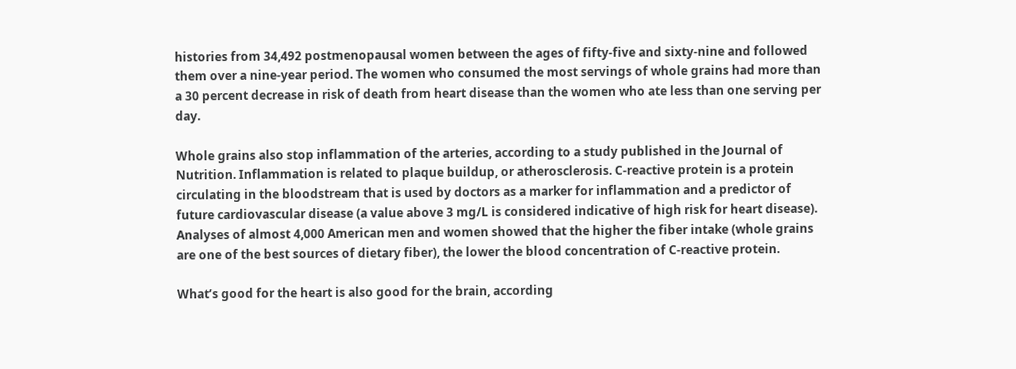histories from 34,492 postmenopausal women between the ages of fifty-five and sixty-nine and followed them over a nine-year period. The women who consumed the most servings of whole grains had more than a 30 percent decrease in risk of death from heart disease than the women who ate less than one serving per day.

Whole grains also stop inflammation of the arteries, according to a study published in the Journal of Nutrition. Inflammation is related to plaque buildup, or atherosclerosis. C-reactive protein is a protein circulating in the bloodstream that is used by doctors as a marker for inflammation and a predictor of future cardiovascular disease (a value above 3 mg/L is considered indicative of high risk for heart disease). Analyses of almost 4,000 American men and women showed that the higher the fiber intake (whole grains are one of the best sources of dietary fiber), the lower the blood concentration of C-reactive protein.

What’s good for the heart is also good for the brain, according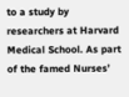to a study by researchers at Harvard Medical School. As part of the famed Nurses’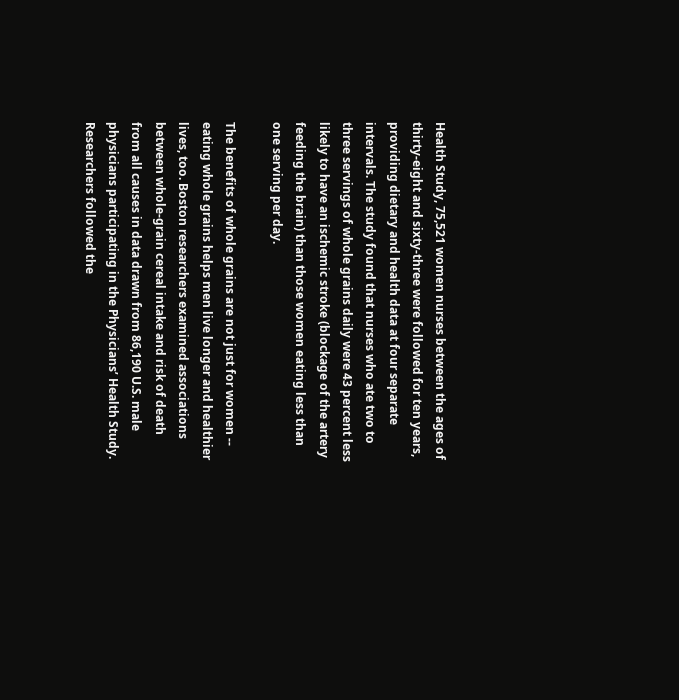Health Study, 75,521 women nurses between the ages of thirty-eight and sixty-three were followed for ten years, providing dietary and health data at four separate intervals. The study found that nurses who ate two to three servings of whole grains daily were 43 percent less likely to have an ischemic stroke (blockage of the artery feeding the brain) than those women eating less than one serving per day.

The benefits of whole grains are not just for women -- eating whole grains helps men live longer and healthier lives, too. Boston researchers examined associations between whole-grain cereal intake and risk of death from all causes in data drawn from 86,190 U.S. male physicians participating in the Physicians’ Health Study. Researchers followed the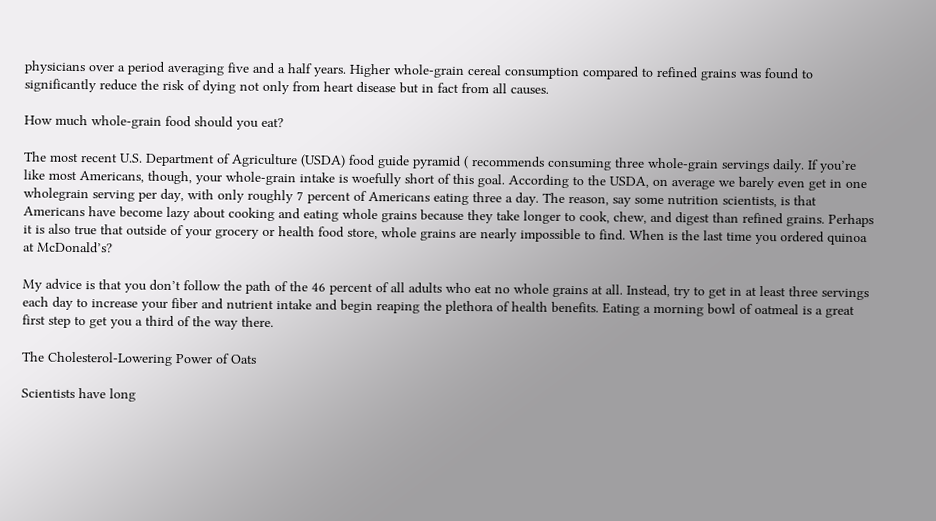physicians over a period averaging five and a half years. Higher whole-grain cereal consumption compared to refined grains was found to significantly reduce the risk of dying not only from heart disease but in fact from all causes.

How much whole-grain food should you eat?

The most recent U.S. Department of Agriculture (USDA) food guide pyramid ( recommends consuming three whole-grain servings daily. If you’re like most Americans, though, your whole-grain intake is woefully short of this goal. According to the USDA, on average we barely even get in one wholegrain serving per day, with only roughly 7 percent of Americans eating three a day. The reason, say some nutrition scientists, is that Americans have become lazy about cooking and eating whole grains because they take longer to cook, chew, and digest than refined grains. Perhaps it is also true that outside of your grocery or health food store, whole grains are nearly impossible to find. When is the last time you ordered quinoa at McDonald’s?

My advice is that you don’t follow the path of the 46 percent of all adults who eat no whole grains at all. Instead, try to get in at least three servings each day to increase your fiber and nutrient intake and begin reaping the plethora of health benefits. Eating a morning bowl of oatmeal is a great first step to get you a third of the way there.

The Cholesterol-Lowering Power of Oats

Scientists have long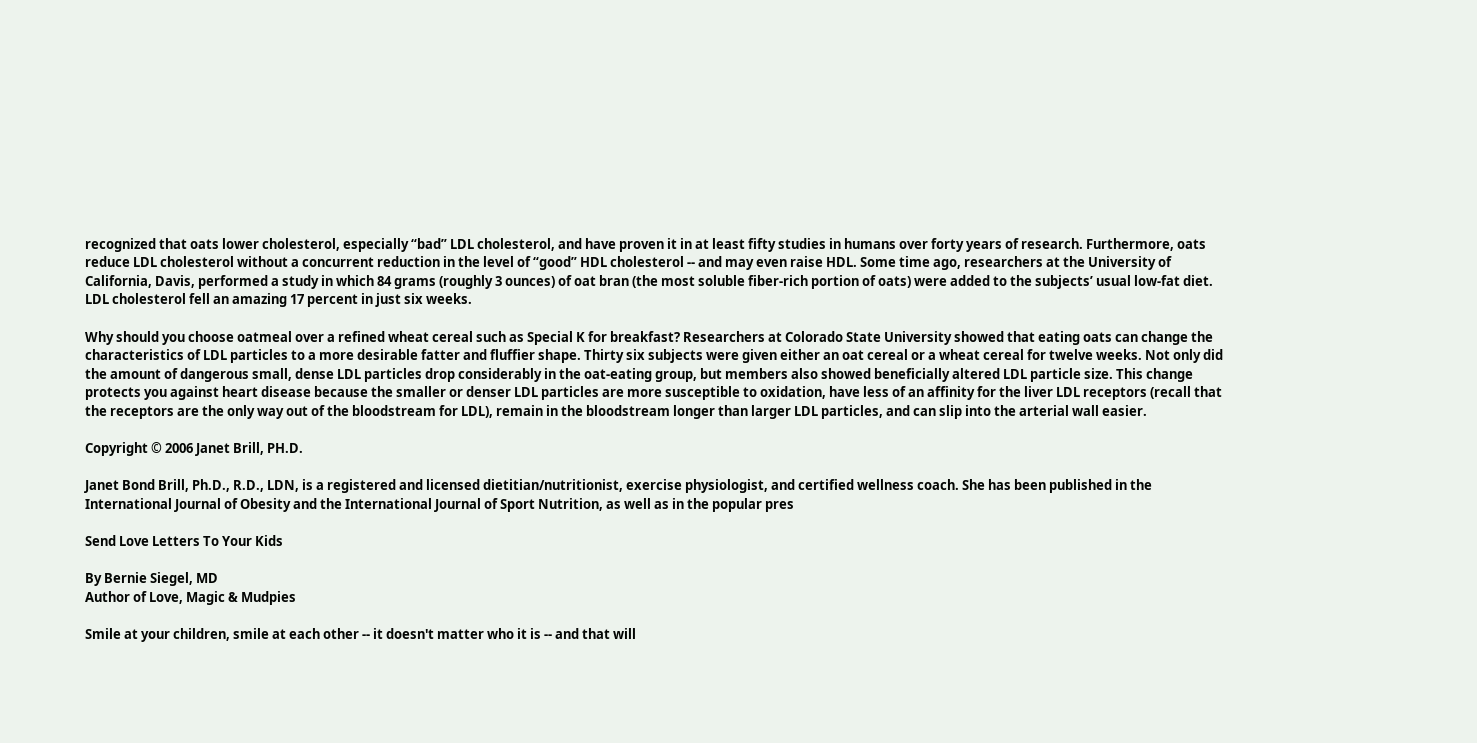recognized that oats lower cholesterol, especially “bad” LDL cholesterol, and have proven it in at least fifty studies in humans over forty years of research. Furthermore, oats reduce LDL cholesterol without a concurrent reduction in the level of “good” HDL cholesterol -- and may even raise HDL. Some time ago, researchers at the University of California, Davis, performed a study in which 84 grams (roughly 3 ounces) of oat bran (the most soluble fiber-rich portion of oats) were added to the subjects’ usual low-fat diet. LDL cholesterol fell an amazing 17 percent in just six weeks.

Why should you choose oatmeal over a refined wheat cereal such as Special K for breakfast? Researchers at Colorado State University showed that eating oats can change the characteristics of LDL particles to a more desirable fatter and fluffier shape. Thirty six subjects were given either an oat cereal or a wheat cereal for twelve weeks. Not only did the amount of dangerous small, dense LDL particles drop considerably in the oat-eating group, but members also showed beneficially altered LDL particle size. This change protects you against heart disease because the smaller or denser LDL particles are more susceptible to oxidation, have less of an affinity for the liver LDL receptors (recall that the receptors are the only way out of the bloodstream for LDL), remain in the bloodstream longer than larger LDL particles, and can slip into the arterial wall easier.

Copyright © 2006 Janet Brill, PH.D.

Janet Bond Brill, Ph.D., R.D., LDN, is a registered and licensed dietitian/nutritionist, exercise physiologist, and certified wellness coach. She has been published in the International Journal of Obesity and the International Journal of Sport Nutrition, as well as in the popular pres

Send Love Letters To Your Kids

By Bernie Siegel, MD
Author of Love, Magic & Mudpies

Smile at your children, smile at each other -- it doesn't matter who it is -- and that will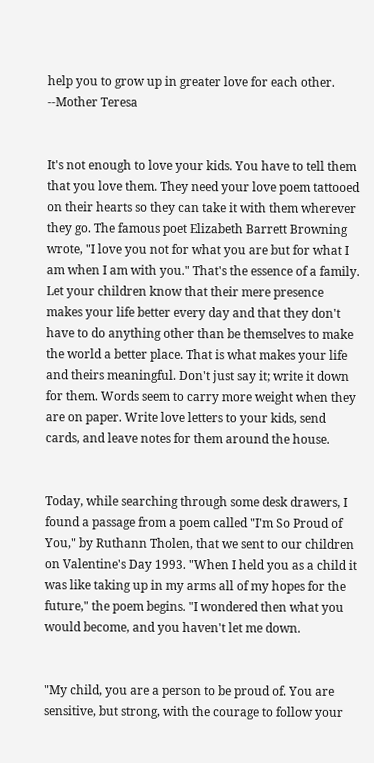help you to grow up in greater love for each other.
--Mother Teresa


It's not enough to love your kids. You have to tell them that you love them. They need your love poem tattooed on their hearts so they can take it with them wherever they go. The famous poet Elizabeth Barrett Browning wrote, "I love you not for what you are but for what I am when I am with you." That's the essence of a family. Let your children know that their mere presence makes your life better every day and that they don't have to do anything other than be themselves to make the world a better place. That is what makes your life and theirs meaningful. Don't just say it; write it down for them. Words seem to carry more weight when they are on paper. Write love letters to your kids, send cards, and leave notes for them around the house.


Today, while searching through some desk drawers, I found a passage from a poem called "I'm So Proud of You," by Ruthann Tholen, that we sent to our children on Valentine's Day 1993. "When I held you as a child it was like taking up in my arms all of my hopes for the future," the poem begins. "I wondered then what you would become, and you haven't let me down.


"My child, you are a person to be proud of. You are sensitive, but strong, with the courage to follow your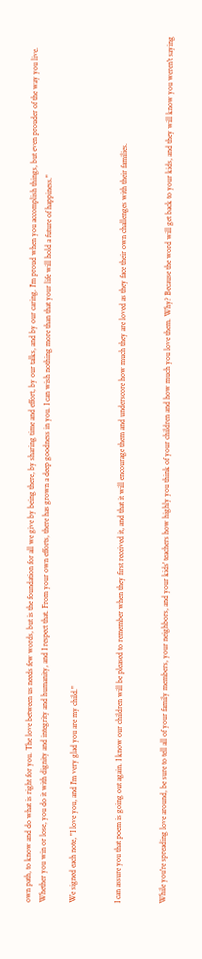own path, to know and do what is right for you. The love between us needs few words, but is the foundation for all we give by being there, by sharing time and effort, by our talks, and by our caring. I'm proud when you accomplish things, but even prouder of the way you live. Whether you win or lose, you do it with dignity and integrity and humanity, and I respect that. From your own efforts, there has grown a deep goodness in you. I can wish nothing more than that your life will hold a future of happiness."

We signed each note, "I love you, and I'm very glad you are my child."


I can assure you that poem is going out again. I know our children will be pleased to remember when they first received it, and that it will encourage them and underscore how much they are loved as they face their own challenges with their families.


While you're spreading love around, be sure to tell all of your family members, your neighbors, and your kids' teachers how highly you think of your children and how much you love them. Why? Because the word will get back to your kids, and they will know you weren't saying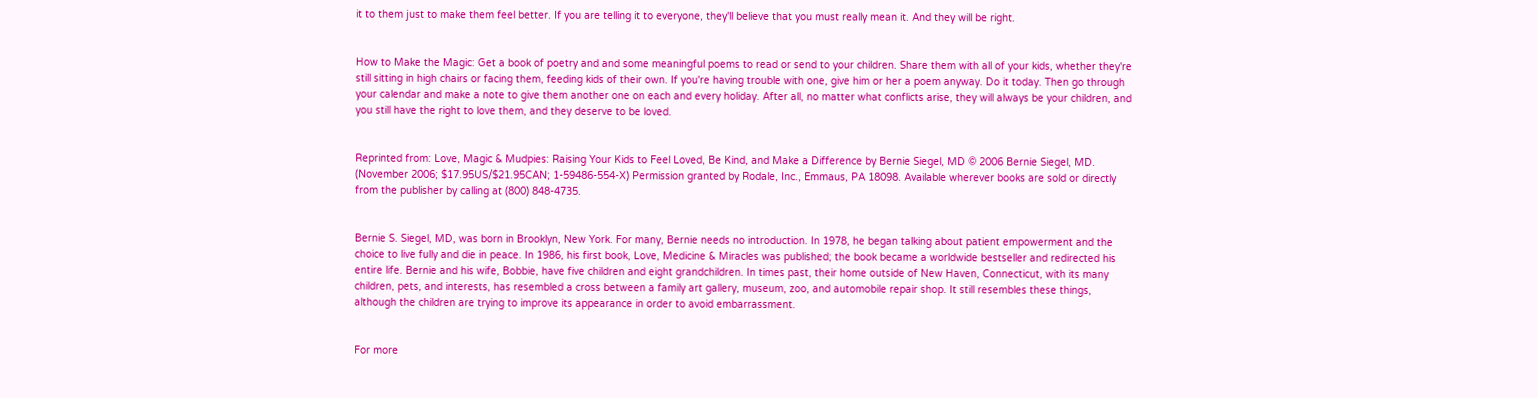it to them just to make them feel better. If you are telling it to everyone, they'll believe that you must really mean it. And they will be right.


How to Make the Magic: Get a book of poetry and and some meaningful poems to read or send to your children. Share them with all of your kids, whether they're still sitting in high chairs or facing them, feeding kids of their own. If you're having trouble with one, give him or her a poem anyway. Do it today. Then go through your calendar and make a note to give them another one on each and every holiday. After all, no matter what conflicts arise, they will always be your children, and you still have the right to love them, and they deserve to be loved.


Reprinted from: Love, Magic & Mudpies: Raising Your Kids to Feel Loved, Be Kind, and Make a Difference by Bernie Siegel, MD © 2006 Bernie Siegel, MD. (November 2006; $17.95US/$21.95CAN; 1-59486-554-X) Permission granted by Rodale, Inc., Emmaus, PA 18098. Available wherever books are sold or directly from the publisher by calling at (800) 848-4735.


Bernie S. Siegel, MD, was born in Brooklyn, New York. For many, Bernie needs no introduction. In 1978, he began talking about patient empowerment and the choice to live fully and die in peace. In 1986, his first book, Love, Medicine & Miracles was published; the book became a worldwide bestseller and redirected his entire life. Bernie and his wife, Bobbie, have five children and eight grandchildren. In times past, their home outside of New Haven, Connecticut, with its many children, pets, and interests, has resembled a cross between a family art gallery, museum, zoo, and automobile repair shop. It still resembles these things, although the children are trying to improve its appearance in order to avoid embarrassment.


For more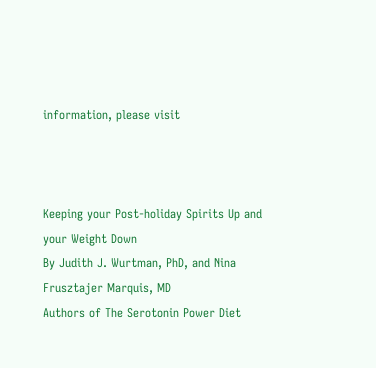information, please visit



Keeping your Post-holiday Spirits Up and your Weight Down
By Judith J. Wurtman, PhD, and Nina Frusztajer Marquis, MD
Authors of The Serotonin Power Diet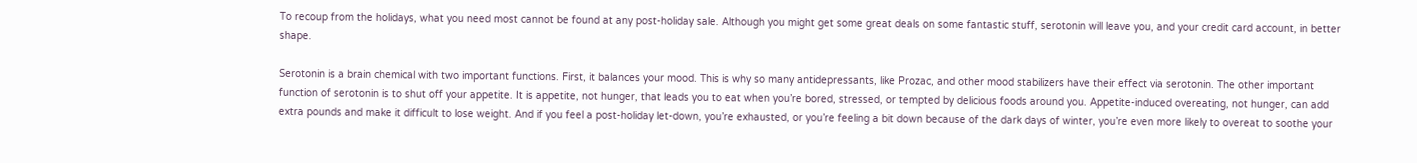To recoup from the holidays, what you need most cannot be found at any post-holiday sale. Although you might get some great deals on some fantastic stuff, serotonin will leave you, and your credit card account, in better shape.

Serotonin is a brain chemical with two important functions. First, it balances your mood. This is why so many antidepressants, like Prozac, and other mood stabilizers have their effect via serotonin. The other important function of serotonin is to shut off your appetite. It is appetite, not hunger, that leads you to eat when you’re bored, stressed, or tempted by delicious foods around you. Appetite-induced overeating, not hunger, can add extra pounds and make it difficult to lose weight. And if you feel a post-holiday let-down, you’re exhausted, or you’re feeling a bit down because of the dark days of winter, you’re even more likely to overeat to soothe your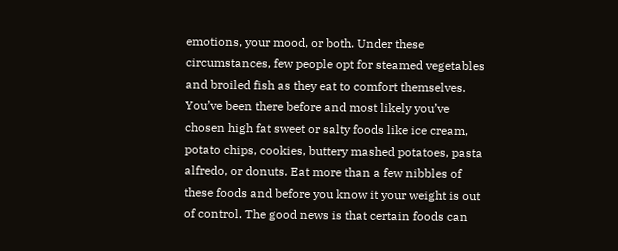emotions, your mood, or both. Under these circumstances, few people opt for steamed vegetables and broiled fish as they eat to comfort themselves. You’ve been there before and most likely you’ve chosen high fat sweet or salty foods like ice cream, potato chips, cookies, buttery mashed potatoes, pasta alfredo, or donuts. Eat more than a few nibbles of these foods and before you know it your weight is out of control. The good news is that certain foods can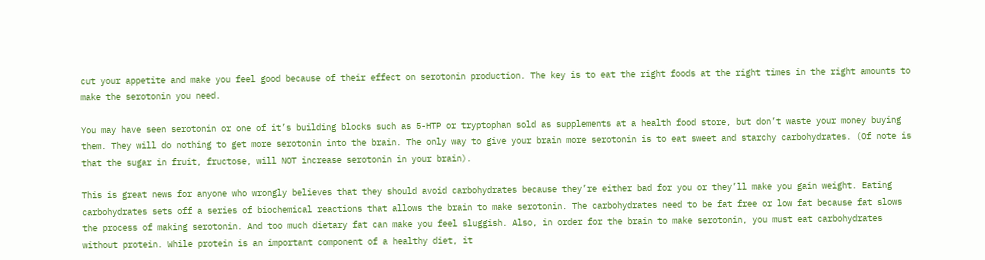cut your appetite and make you feel good because of their effect on serotonin production. The key is to eat the right foods at the right times in the right amounts to make the serotonin you need.

You may have seen serotonin or one of it’s building blocks such as 5-HTP or tryptophan sold as supplements at a health food store, but don’t waste your money buying them. They will do nothing to get more serotonin into the brain. The only way to give your brain more serotonin is to eat sweet and starchy carbohydrates. (Of note is that the sugar in fruit, fructose, will NOT increase serotonin in your brain).

This is great news for anyone who wrongly believes that they should avoid carbohydrates because they’re either bad for you or they’ll make you gain weight. Eating carbohydrates sets off a series of biochemical reactions that allows the brain to make serotonin. The carbohydrates need to be fat free or low fat because fat slows the process of making serotonin. And too much dietary fat can make you feel sluggish. Also, in order for the brain to make serotonin, you must eat carbohydrates without protein. While protein is an important component of a healthy diet, it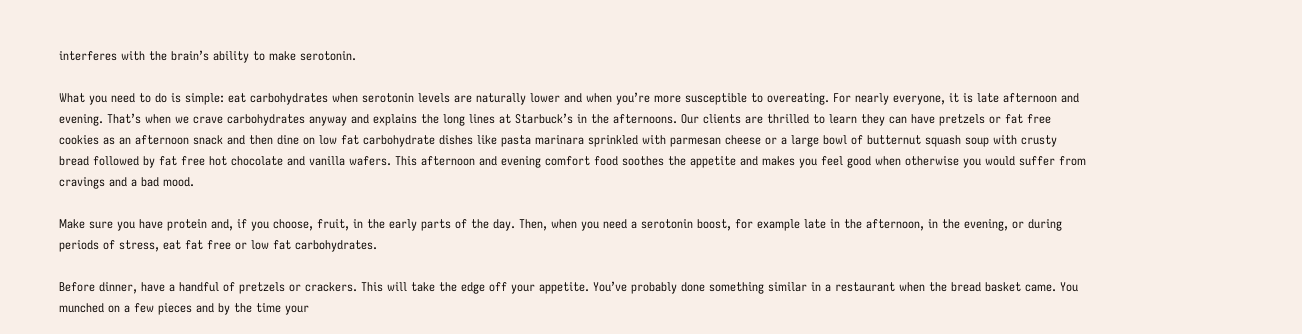interferes with the brain’s ability to make serotonin.

What you need to do is simple: eat carbohydrates when serotonin levels are naturally lower and when you’re more susceptible to overeating. For nearly everyone, it is late afternoon and evening. That’s when we crave carbohydrates anyway and explains the long lines at Starbuck’s in the afternoons. Our clients are thrilled to learn they can have pretzels or fat free cookies as an afternoon snack and then dine on low fat carbohydrate dishes like pasta marinara sprinkled with parmesan cheese or a large bowl of butternut squash soup with crusty bread followed by fat free hot chocolate and vanilla wafers. This afternoon and evening comfort food soothes the appetite and makes you feel good when otherwise you would suffer from cravings and a bad mood.

Make sure you have protein and, if you choose, fruit, in the early parts of the day. Then, when you need a serotonin boost, for example late in the afternoon, in the evening, or during periods of stress, eat fat free or low fat carbohydrates.

Before dinner, have a handful of pretzels or crackers. This will take the edge off your appetite. You’ve probably done something similar in a restaurant when the bread basket came. You munched on a few pieces and by the time your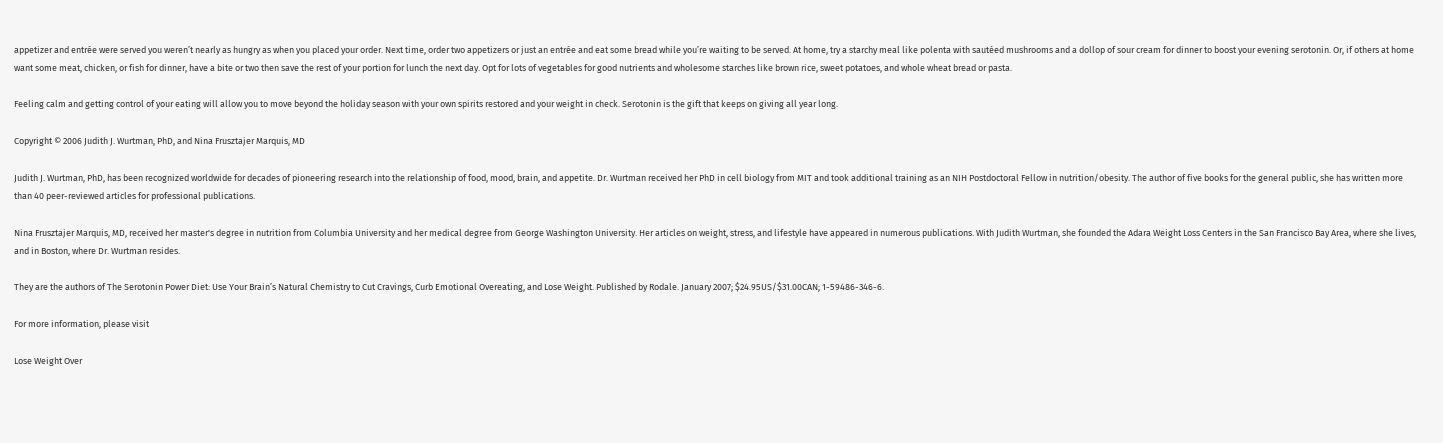appetizer and entrée were served you weren’t nearly as hungry as when you placed your order. Next time, order two appetizers or just an entrée and eat some bread while you’re waiting to be served. At home, try a starchy meal like polenta with sautéed mushrooms and a dollop of sour cream for dinner to boost your evening serotonin. Or, if others at home want some meat, chicken, or fish for dinner, have a bite or two then save the rest of your portion for lunch the next day. Opt for lots of vegetables for good nutrients and wholesome starches like brown rice, sweet potatoes, and whole wheat bread or pasta.

Feeling calm and getting control of your eating will allow you to move beyond the holiday season with your own spirits restored and your weight in check. Serotonin is the gift that keeps on giving all year long.

Copyright © 2006 Judith J. Wurtman, PhD, and Nina Frusztajer Marquis, MD

Judith J. Wurtman, PhD, has been recognized worldwide for decades of pioneering research into the relationship of food, mood, brain, and appetite. Dr. Wurtman received her PhD in cell biology from MIT and took additional training as an NIH Postdoctoral Fellow in nutrition/obesity. The author of five books for the general public, she has written more than 40 peer-reviewed articles for professional publications.

Nina Frusztajer Marquis, MD, received her master's degree in nutrition from Columbia University and her medical degree from George Washington University. Her articles on weight, stress, and lifestyle have appeared in numerous publications. With Judith Wurtman, she founded the Adara Weight Loss Centers in the San Francisco Bay Area, where she lives, and in Boston, where Dr. Wurtman resides.

They are the authors of The Serotonin Power Diet: Use Your Brain’s Natural Chemistry to Cut Cravings, Curb Emotional Overeating, and Lose Weight. Published by Rodale. January 2007; $24.95US/$31.00CAN; 1-59486-346-6.

For more information, please visit

Lose Weight Over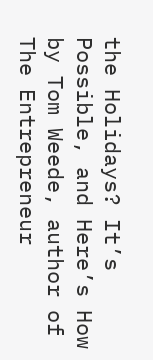the Holidays? It’s Possible, and Here’s How
by Tom Weede, author of The Entrepreneur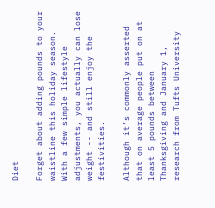Diet

Forget about adding pounds to your waistline this holiday season. With a few simple lifestyle adjustments, you actually can lose weight -- and still enjoy the festivities.

Although it’s commonly asserted that on average people put on at least 5 pounds between Thanksgiving and January 1, research from Tufts University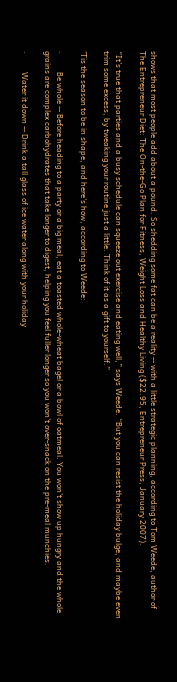shows that most people add about a pound. So shedding some fat can be a reality -- with a little strategic planning, according to Tom Weede, author of The Entrepreneur Diet: The On-the-Go Plan for Fitness, Weight Loss and Healthy Living ($22.95, Entrepreneur Press, January 2007).

“It’s true that parties and a busy schedule can squeeze out exercise and eating well,” says Weede. “But you can resist the holiday bulge, and maybe even trim some excess, by tweaking your routine just a little. Think of it as a gift to yourself.”

’Tis the season to be in shape, and here’s how, according to Weede:

·         Be whole -- Before heading to a party or a big meal, eat a toasted whole-wheat bagel or a bowl of oatmeal. You won’t show up hungry and the whole grains are complex carbohydrates that take longer to digest, helping you feel fuller longer so you won’t over-snack on the pre-meal munchies.

·         Water it down -- Drink a tall glass of ice water along with your holiday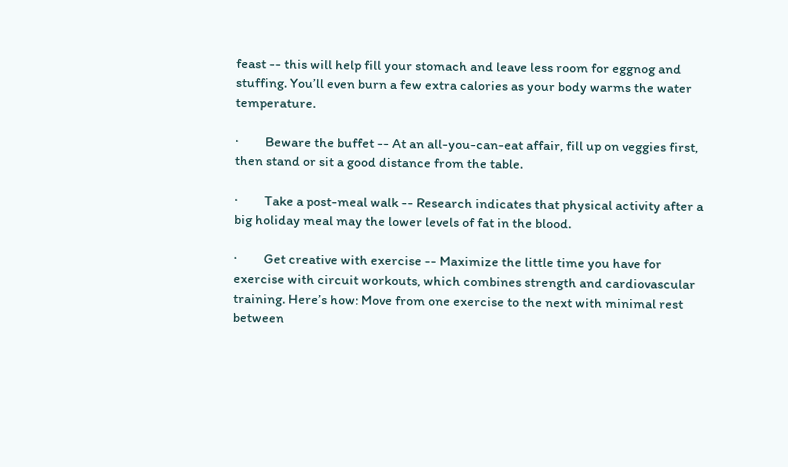feast -- this will help fill your stomach and leave less room for eggnog and stuffing. You’ll even burn a few extra calories as your body warms the water temperature.

·         Beware the buffet -- At an all-you-can-eat affair, fill up on veggies first, then stand or sit a good distance from the table.

·         Take a post-meal walk -- Research indicates that physical activity after a big holiday meal may the lower levels of fat in the blood.

·         Get creative with exercise -- Maximize the little time you have for exercise with circuit workouts, which combines strength and cardiovascular training. Here’s how: Move from one exercise to the next with minimal rest between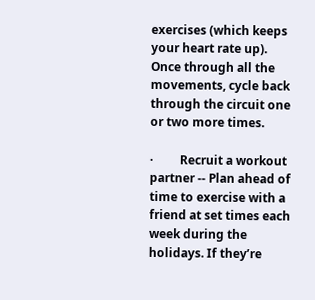exercises (which keeps your heart rate up). Once through all the movements, cycle back through the circuit one or two more times.

·         Recruit a workout partner -- Plan ahead of time to exercise with a friend at set times each week during the holidays. If they’re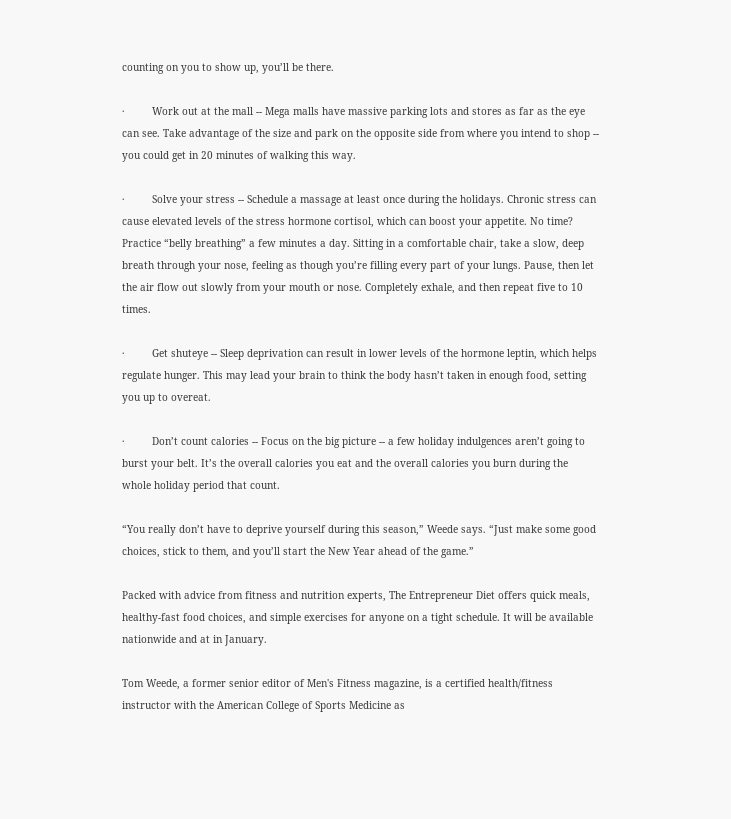counting on you to show up, you’ll be there.

·         Work out at the mall -- Mega malls have massive parking lots and stores as far as the eye can see. Take advantage of the size and park on the opposite side from where you intend to shop -- you could get in 20 minutes of walking this way.

·         Solve your stress -- Schedule a massage at least once during the holidays. Chronic stress can cause elevated levels of the stress hormone cortisol, which can boost your appetite. No time? Practice “belly breathing” a few minutes a day. Sitting in a comfortable chair, take a slow, deep breath through your nose, feeling as though you’re filling every part of your lungs. Pause, then let the air flow out slowly from your mouth or nose. Completely exhale, and then repeat five to 10 times.

·         Get shuteye -- Sleep deprivation can result in lower levels of the hormone leptin, which helps regulate hunger. This may lead your brain to think the body hasn’t taken in enough food, setting you up to overeat.

·         Don’t count calories -- Focus on the big picture -- a few holiday indulgences aren’t going to burst your belt. It’s the overall calories you eat and the overall calories you burn during the whole holiday period that count.

“You really don’t have to deprive yourself during this season,” Weede says. “Just make some good choices, stick to them, and you’ll start the New Year ahead of the game.”

Packed with advice from fitness and nutrition experts, The Entrepreneur Diet offers quick meals, healthy-fast food choices, and simple exercises for anyone on a tight schedule. It will be available nationwide and at in January.

Tom Weede, a former senior editor of Men's Fitness magazine, is a certified health/fitness instructor with the American College of Sports Medicine as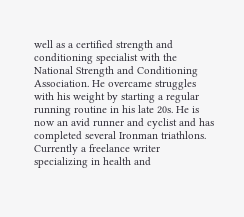well as a certified strength and conditioning specialist with the National Strength and Conditioning Association. He overcame struggles with his weight by starting a regular running routine in his late 20s. He is now an avid runner and cyclist and has completed several Ironman triathlons. Currently a freelance writer specializing in health and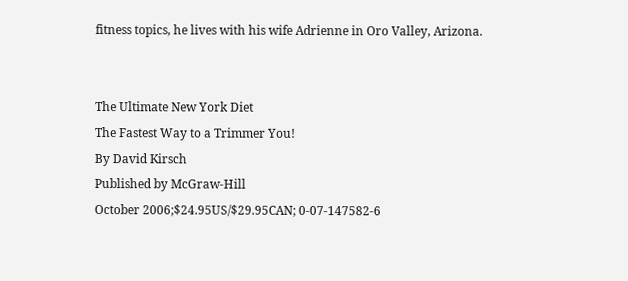fitness topics, he lives with his wife Adrienne in Oro Valley, Arizona.


The Ultimate New York Diet
The Fastest Way to a Trimmer You!
By David Kirsch
Published by McGraw-Hill
October 2006;$24.95US/$29.95CAN; 0-07-147582-6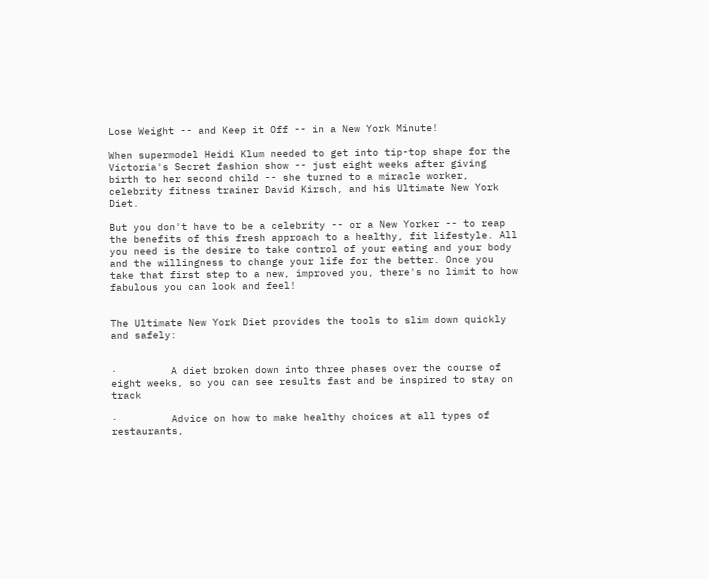Lose Weight -- and Keep it Off -- in a New York Minute!

When supermodel Heidi Klum needed to get into tip-top shape for the Victoria's Secret fashion show -- just eight weeks after giving birth to her second child -- she turned to a miracle worker, celebrity fitness trainer David Kirsch, and his Ultimate New York Diet.

But you don't have to be a celebrity -- or a New Yorker -- to reap the benefits of this fresh approach to a healthy, fit lifestyle. All you need is the desire to take control of your eating and your body and the willingness to change your life for the better. Once you take that first step to a new, improved you, there's no limit to how fabulous you can look and feel!


The Ultimate New York Diet provides the tools to slim down quickly and safely:


·         A diet broken down into three phases over the course of eight weeks, so you can see results fast and be inspired to stay on track

·         Advice on how to make healthy choices at all types of restaurants,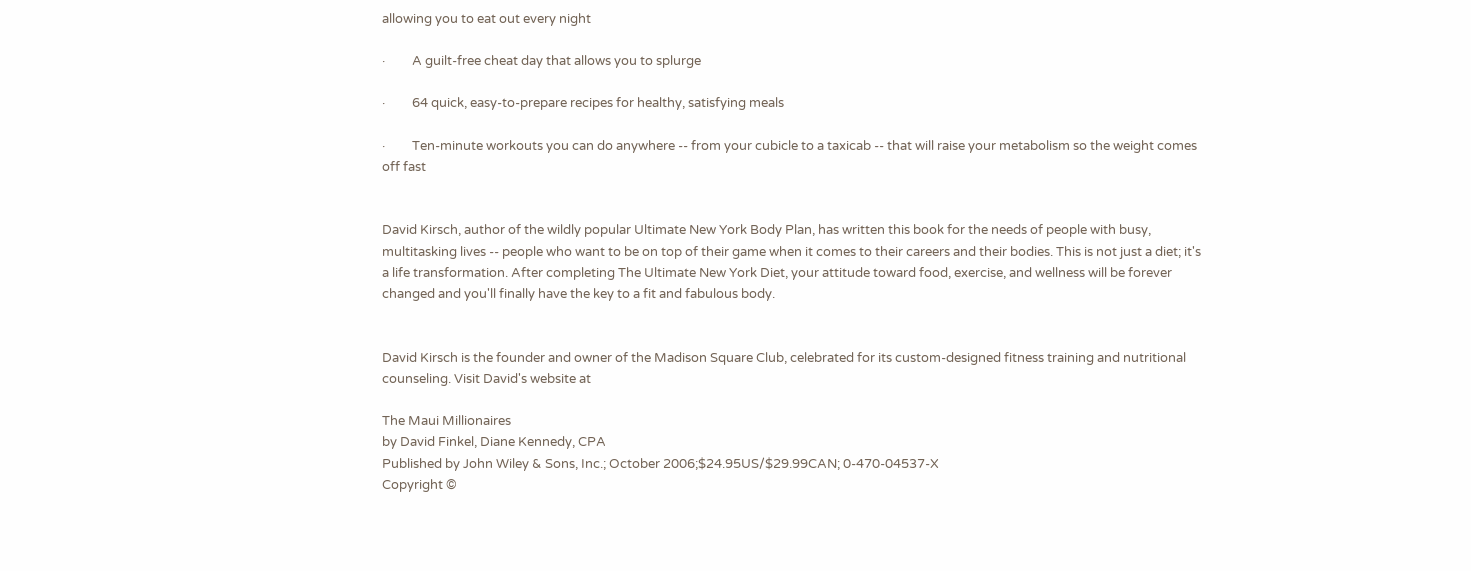allowing you to eat out every night

·         A guilt-free cheat day that allows you to splurge

·         64 quick, easy-to-prepare recipes for healthy, satisfying meals

·         Ten-minute workouts you can do anywhere -- from your cubicle to a taxicab -- that will raise your metabolism so the weight comes off fast


David Kirsch, author of the wildly popular Ultimate New York Body Plan, has written this book for the needs of people with busy, multitasking lives -- people who want to be on top of their game when it comes to their careers and their bodies. This is not just a diet; it's a life transformation. After completing The Ultimate New York Diet, your attitude toward food, exercise, and wellness will be forever changed and you'll finally have the key to a fit and fabulous body.


David Kirsch is the founder and owner of the Madison Square Club, celebrated for its custom-designed fitness training and nutritional counseling. Visit David's website at

The Maui Millionaires
by David Finkel, Diane Kennedy, CPA
Published by John Wiley & Sons, Inc.; October 2006;$24.95US/$29.99CAN; 0-470-04537-X
Copyright ©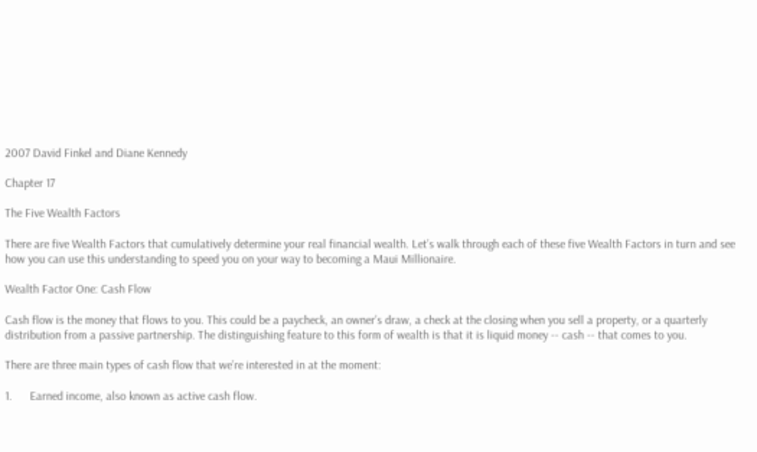2007 David Finkel and Diane Kennedy

Chapter 17

The Five Wealth Factors

There are five Wealth Factors that cumulatively determine your real financial wealth. Let’s walk through each of these five Wealth Factors in turn and see how you can use this understanding to speed you on your way to becoming a Maui Millionaire.

Wealth Factor One: Cash Flow

Cash flow is the money that flows to you. This could be a paycheck, an owner’s draw, a check at the closing when you sell a property, or a quarterly distribution from a passive partnership. The distinguishing feature to this form of wealth is that it is liquid money -- cash -- that comes to you.

There are three main types of cash flow that we’re interested in at the moment:

1.      Earned income, also known as active cash flow.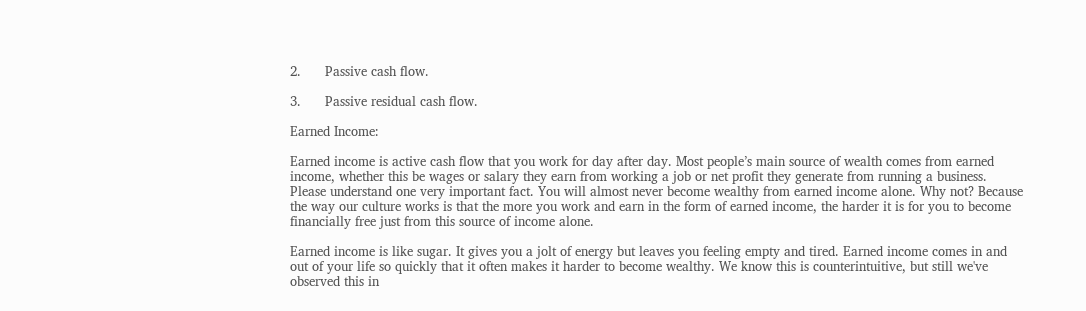2.      Passive cash flow.

3.      Passive residual cash flow.

Earned Income:

Earned income is active cash flow that you work for day after day. Most people’s main source of wealth comes from earned income, whether this be wages or salary they earn from working a job or net profit they generate from running a business. Please understand one very important fact. You will almost never become wealthy from earned income alone. Why not? Because the way our culture works is that the more you work and earn in the form of earned income, the harder it is for you to become financially free just from this source of income alone.

Earned income is like sugar. It gives you a jolt of energy but leaves you feeling empty and tired. Earned income comes in and out of your life so quickly that it often makes it harder to become wealthy. We know this is counterintuitive, but still we've observed this in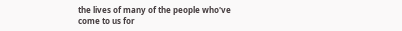the lives of many of the people who've come to us for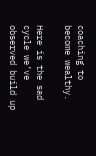coaching to become wealthy.

Here is the sad cycle we’ve observed build up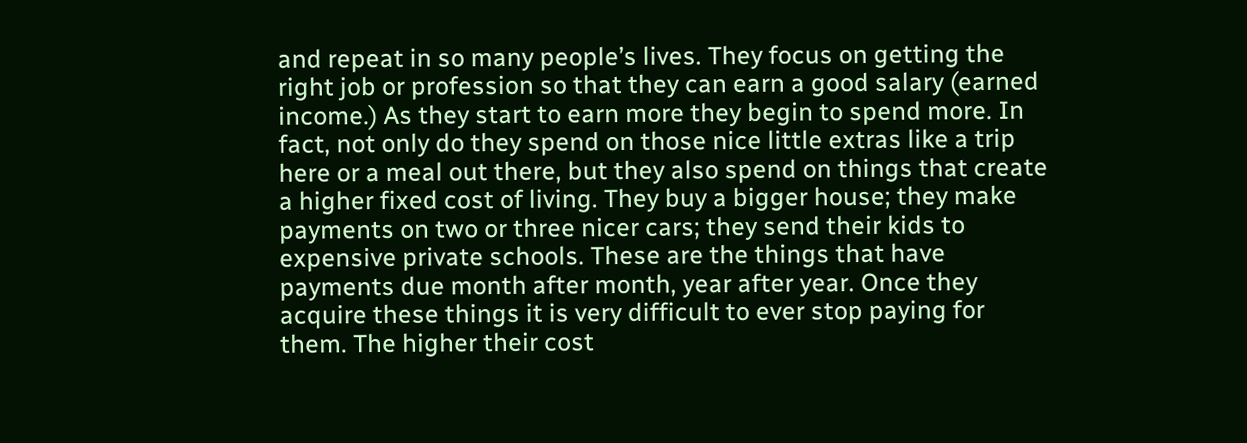and repeat in so many people’s lives. They focus on getting the right job or profession so that they can earn a good salary (earned income.) As they start to earn more they begin to spend more. In fact, not only do they spend on those nice little extras like a trip here or a meal out there, but they also spend on things that create a higher fixed cost of living. They buy a bigger house; they make payments on two or three nicer cars; they send their kids to expensive private schools. These are the things that have payments due month after month, year after year. Once they acquire these things it is very difficult to ever stop paying for them. The higher their cost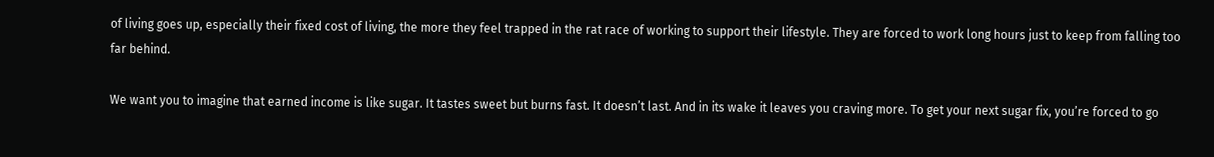of living goes up, especially their fixed cost of living, the more they feel trapped in the rat race of working to support their lifestyle. They are forced to work long hours just to keep from falling too far behind.

We want you to imagine that earned income is like sugar. It tastes sweet but burns fast. It doesn’t last. And in its wake it leaves you craving more. To get your next sugar fix, you’re forced to go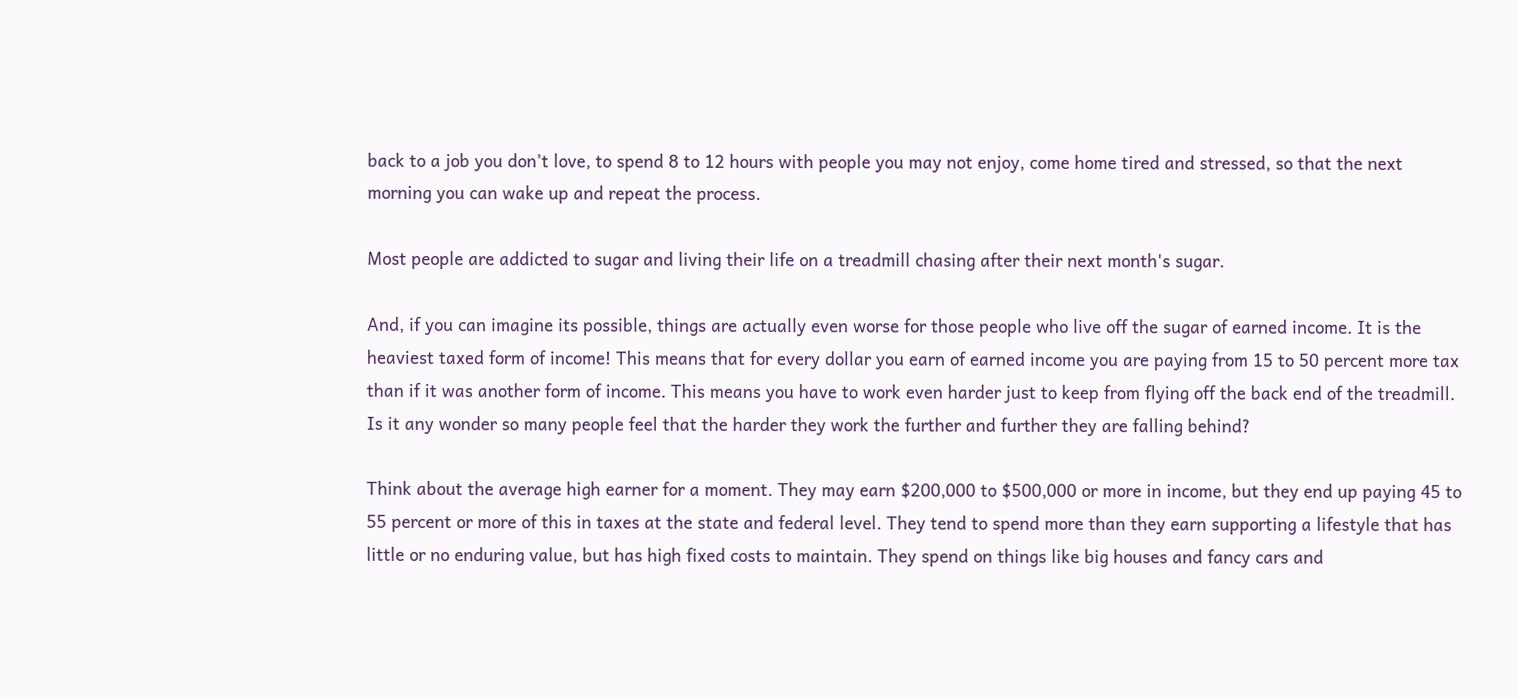back to a job you don’t love, to spend 8 to 12 hours with people you may not enjoy, come home tired and stressed, so that the next morning you can wake up and repeat the process.

Most people are addicted to sugar and living their life on a treadmill chasing after their next month's sugar.

And, if you can imagine its possible, things are actually even worse for those people who live off the sugar of earned income. It is the heaviest taxed form of income! This means that for every dollar you earn of earned income you are paying from 15 to 50 percent more tax than if it was another form of income. This means you have to work even harder just to keep from flying off the back end of the treadmill. Is it any wonder so many people feel that the harder they work the further and further they are falling behind?

Think about the average high earner for a moment. They may earn $200,000 to $500,000 or more in income, but they end up paying 45 to 55 percent or more of this in taxes at the state and federal level. They tend to spend more than they earn supporting a lifestyle that has little or no enduring value, but has high fixed costs to maintain. They spend on things like big houses and fancy cars and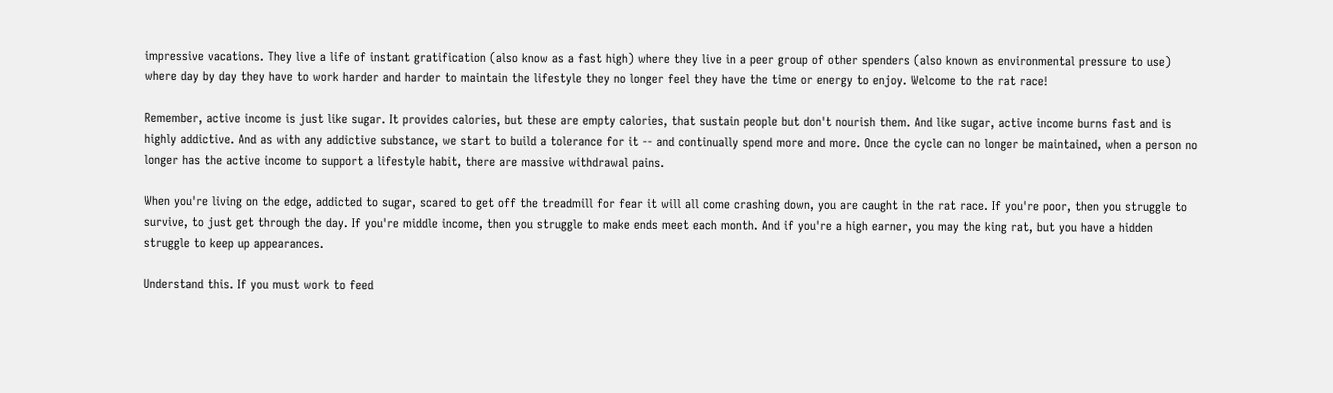impressive vacations. They live a life of instant gratification (also know as a fast high) where they live in a peer group of other spenders (also known as environmental pressure to use) where day by day they have to work harder and harder to maintain the lifestyle they no longer feel they have the time or energy to enjoy. Welcome to the rat race!

Remember, active income is just like sugar. It provides calories, but these are empty calories, that sustain people but don't nourish them. And like sugar, active income burns fast and is highly addictive. And as with any addictive substance, we start to build a tolerance for it -- and continually spend more and more. Once the cycle can no longer be maintained, when a person no longer has the active income to support a lifestyle habit, there are massive withdrawal pains.

When you're living on the edge, addicted to sugar, scared to get off the treadmill for fear it will all come crashing down, you are caught in the rat race. If you're poor, then you struggle to survive, to just get through the day. If you're middle income, then you struggle to make ends meet each month. And if you're a high earner, you may the king rat, but you have a hidden struggle to keep up appearances.

Understand this. If you must work to feed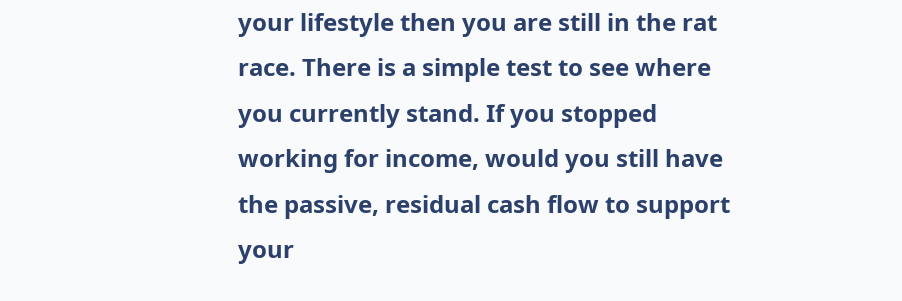your lifestyle then you are still in the rat race. There is a simple test to see where you currently stand. If you stopped working for income, would you still have the passive, residual cash flow to support your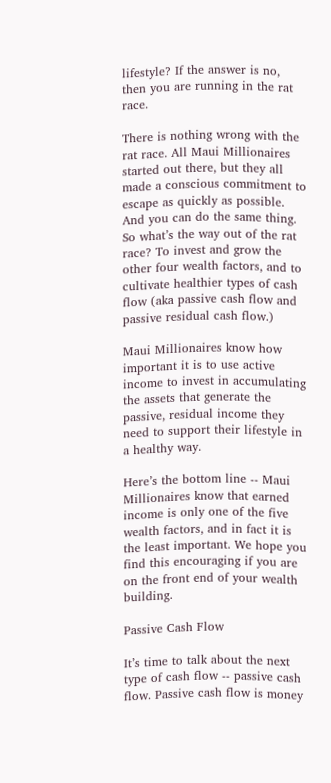lifestyle? If the answer is no, then you are running in the rat race.

There is nothing wrong with the rat race. All Maui Millionaires started out there, but they all made a conscious commitment to escape as quickly as possible. And you can do the same thing. So what’s the way out of the rat race? To invest and grow the other four wealth factors, and to cultivate healthier types of cash flow (aka passive cash flow and passive residual cash flow.)

Maui Millionaires know how important it is to use active income to invest in accumulating the assets that generate the passive, residual income they need to support their lifestyle in a healthy way.

Here’s the bottom line -- Maui Millionaires know that earned income is only one of the five wealth factors, and in fact it is the least important. We hope you find this encouraging if you are on the front end of your wealth building.

Passive Cash Flow

It’s time to talk about the next type of cash flow -- passive cash flow. Passive cash flow is money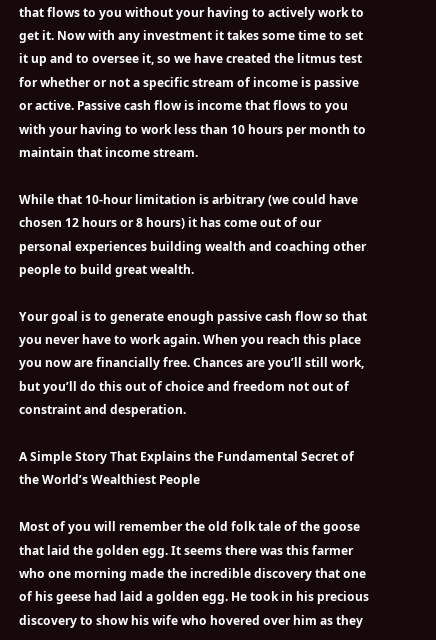that flows to you without your having to actively work to get it. Now with any investment it takes some time to set it up and to oversee it, so we have created the litmus test for whether or not a specific stream of income is passive or active. Passive cash flow is income that flows to you with your having to work less than 10 hours per month to maintain that income stream.

While that 10-hour limitation is arbitrary (we could have chosen 12 hours or 8 hours) it has come out of our personal experiences building wealth and coaching other people to build great wealth.

Your goal is to generate enough passive cash flow so that you never have to work again. When you reach this place you now are financially free. Chances are you’ll still work, but you’ll do this out of choice and freedom not out of constraint and desperation.

A Simple Story That Explains the Fundamental Secret of the World’s Wealthiest People

Most of you will remember the old folk tale of the goose that laid the golden egg. It seems there was this farmer who one morning made the incredible discovery that one of his geese had laid a golden egg. He took in his precious discovery to show his wife who hovered over him as they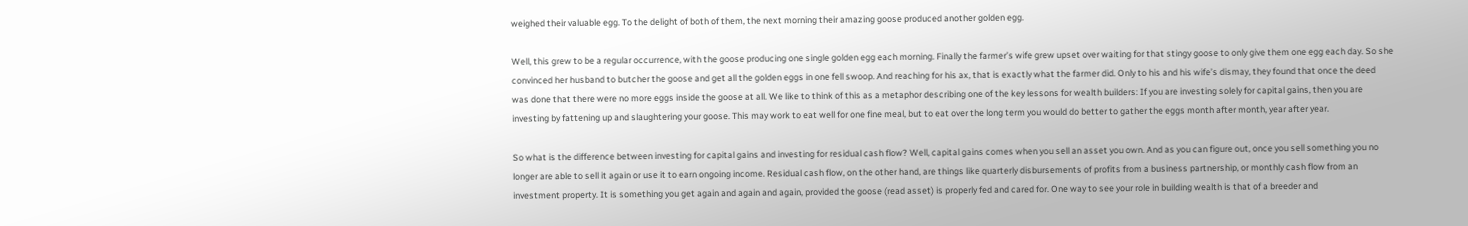weighed their valuable egg. To the delight of both of them, the next morning their amazing goose produced another golden egg.

Well, this grew to be a regular occurrence, with the goose producing one single golden egg each morning. Finally the farmer’s wife grew upset over waiting for that stingy goose to only give them one egg each day. So she convinced her husband to butcher the goose and get all the golden eggs in one fell swoop. And reaching for his ax, that is exactly what the farmer did. Only to his and his wife’s dismay, they found that once the deed was done that there were no more eggs inside the goose at all. We like to think of this as a metaphor describing one of the key lessons for wealth builders: If you are investing solely for capital gains, then you are investing by fattening up and slaughtering your goose. This may work to eat well for one fine meal, but to eat over the long term you would do better to gather the eggs month after month, year after year.

So what is the difference between investing for capital gains and investing for residual cash flow? Well, capital gains comes when you sell an asset you own. And as you can figure out, once you sell something you no longer are able to sell it again or use it to earn ongoing income. Residual cash flow, on the other hand, are things like quarterly disbursements of profits from a business partnership, or monthly cash flow from an investment property. It is something you get again and again and again, provided the goose (read asset) is properly fed and cared for. One way to see your role in building wealth is that of a breeder and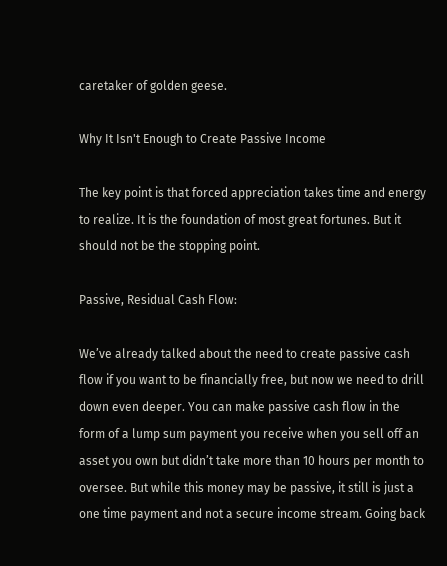caretaker of golden geese.

Why It Isn't Enough to Create Passive Income

The key point is that forced appreciation takes time and energy to realize. It is the foundation of most great fortunes. But it should not be the stopping point.

Passive, Residual Cash Flow:

We’ve already talked about the need to create passive cash flow if you want to be financially free, but now we need to drill down even deeper. You can make passive cash flow in the form of a lump sum payment you receive when you sell off an asset you own but didn’t take more than 10 hours per month to oversee. But while this money may be passive, it still is just a one time payment and not a secure income stream. Going back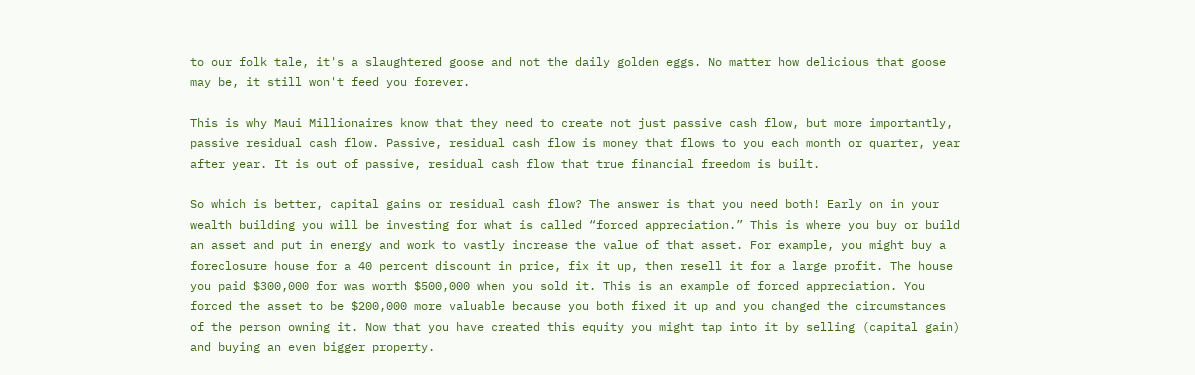to our folk tale, it's a slaughtered goose and not the daily golden eggs. No matter how delicious that goose may be, it still won't feed you forever.

This is why Maui Millionaires know that they need to create not just passive cash flow, but more importantly, passive residual cash flow. Passive, residual cash flow is money that flows to you each month or quarter, year after year. It is out of passive, residual cash flow that true financial freedom is built.

So which is better, capital gains or residual cash flow? The answer is that you need both! Early on in your wealth building you will be investing for what is called “forced appreciation.” This is where you buy or build an asset and put in energy and work to vastly increase the value of that asset. For example, you might buy a foreclosure house for a 40 percent discount in price, fix it up, then resell it for a large profit. The house you paid $300,000 for was worth $500,000 when you sold it. This is an example of forced appreciation. You forced the asset to be $200,000 more valuable because you both fixed it up and you changed the circumstances of the person owning it. Now that you have created this equity you might tap into it by selling (capital gain) and buying an even bigger property.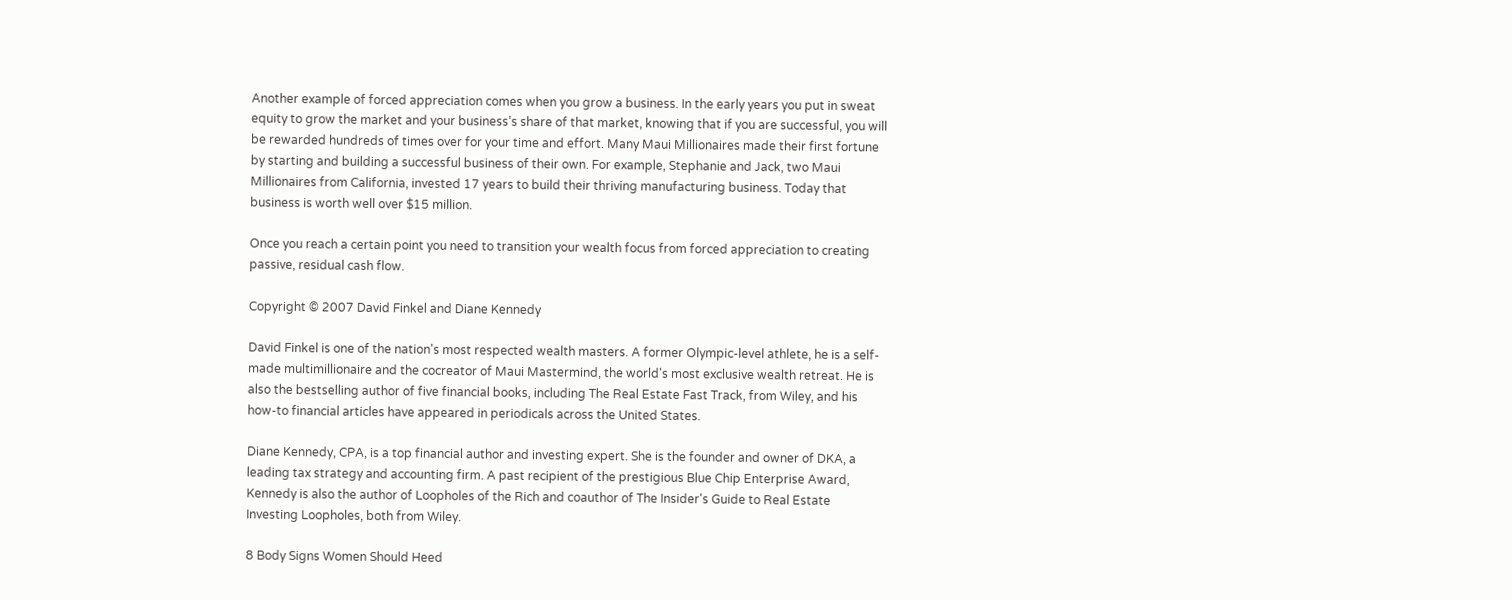Another example of forced appreciation comes when you grow a business. In the early years you put in sweat equity to grow the market and your business’s share of that market, knowing that if you are successful, you will be rewarded hundreds of times over for your time and effort. Many Maui Millionaires made their first fortune by starting and building a successful business of their own. For example, Stephanie and Jack, two Maui Millionaires from California, invested 17 years to build their thriving manufacturing business. Today that business is worth well over $15 million.

Once you reach a certain point you need to transition your wealth focus from forced appreciation to creating passive, residual cash flow.

Copyright © 2007 David Finkel and Diane Kennedy

David Finkel is one of the nation's most respected wealth masters. A former Olympic-level athlete, he is a self-made multimillionaire and the cocreator of Maui Mastermind, the world's most exclusive wealth retreat. He is also the bestselling author of five financial books, including The Real Estate Fast Track, from Wiley, and his how-to financial articles have appeared in periodicals across the United States.

Diane Kennedy, CPA, is a top financial author and investing expert. She is the founder and owner of DKA, a leading tax strategy and accounting firm. A past recipient of the prestigious Blue Chip Enterprise Award, Kennedy is also the author of Loopholes of the Rich and coauthor of The Insider's Guide to Real Estate Investing Loopholes, both from Wiley.

8 Body Signs Women Should Heed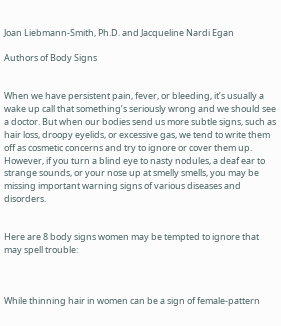Joan Liebmann-Smith, Ph.D. and Jacqueline Nardi Egan

Authors of Body Signs


When we have persistent pain, fever, or bleeding, it’s usually a wake up call that something’s seriously wrong and we should see a doctor. But when our bodies send us more subtle signs, such as hair loss, droopy eyelids, or excessive gas, we tend to write them off as cosmetic concerns and try to ignore or cover them up. However, if you turn a blind eye to nasty nodules, a deaf ear to strange sounds, or your nose up at smelly smells, you may be missing important warning signs of various diseases and disorders.


Here are 8 body signs women may be tempted to ignore that may spell trouble:



While thinning hair in women can be a sign of female-pattern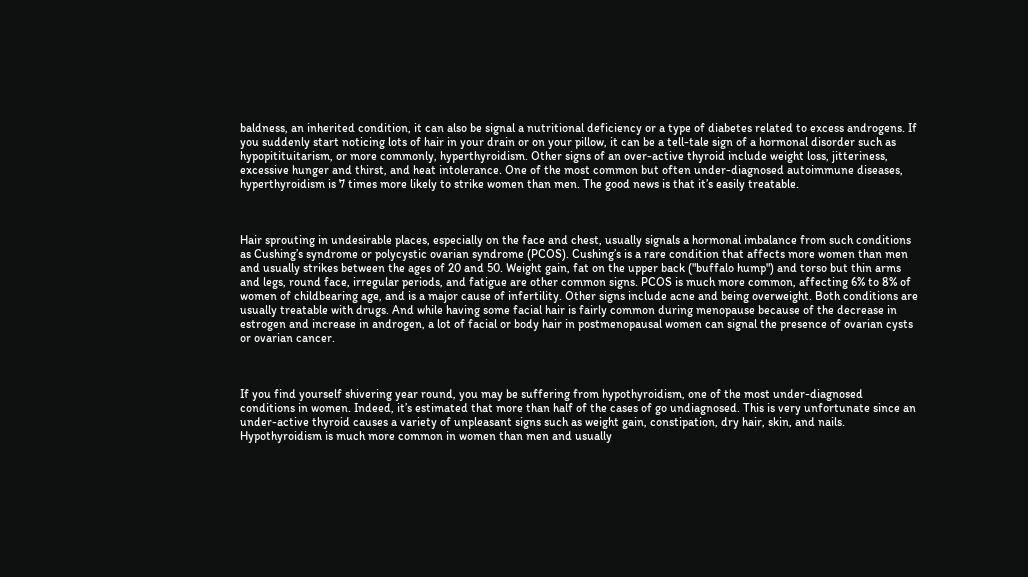baldness, an inherited condition, it can also be signal a nutritional deficiency or a type of diabetes related to excess androgens. If you suddenly start noticing lots of hair in your drain or on your pillow, it can be a tell-tale sign of a hormonal disorder such as hypopitituitarism, or more commonly, hyperthyroidism. Other signs of an over-active thyroid include weight loss, jitteriness, excessive hunger and thirst, and heat intolerance. One of the most common but often under-diagnosed autoimmune diseases, hyperthyroidism is 7 times more likely to strike women than men. The good news is that it’s easily treatable.



Hair sprouting in undesirable places, especially on the face and chest, usually signals a hormonal imbalance from such conditions as Cushing’s syndrome or polycystic ovarian syndrome (PCOS). Cushing’s is a rare condition that affects more women than men and usually strikes between the ages of 20 and 50. Weight gain, fat on the upper back ("buffalo hump") and torso but thin arms and legs, round face, irregular periods, and fatigue are other common signs. PCOS is much more common, affecting 6% to 8% of women of childbearing age, and is a major cause of infertility. Other signs include acne and being overweight. Both conditions are usually treatable with drugs. And while having some facial hair is fairly common during menopause because of the decrease in estrogen and increase in androgen, a lot of facial or body hair in postmenopausal women can signal the presence of ovarian cysts or ovarian cancer.



If you find yourself shivering year round, you may be suffering from hypothyroidism, one of the most under-diagnosed conditions in women. Indeed, it’s estimated that more than half of the cases of go undiagnosed. This is very unfortunate since an under-active thyroid causes a variety of unpleasant signs such as weight gain, constipation, dry hair, skin, and nails. Hypothyroidism is much more common in women than men and usually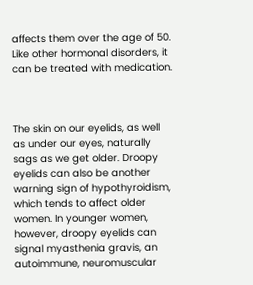affects them over the age of 50. Like other hormonal disorders, it can be treated with medication.



The skin on our eyelids, as well as under our eyes, naturally sags as we get older. Droopy eyelids can also be another warning sign of hypothyroidism, which tends to affect older women. In younger women, however, droopy eyelids can signal myasthenia gravis, an autoimmune, neuromuscular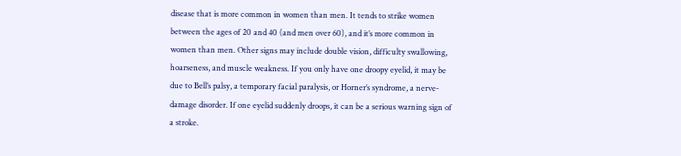disease that is more common in women than men. It tends to strike women between the ages of 20 and 40 (and men over 60), and it’s more common in women than men. Other signs may include double vision, difficulty swallowing, hoarseness, and muscle weakness. If you only have one droopy eyelid, it may be due to Bell’s palsy, a temporary facial paralysis, or Horner’s syndrome, a nerve-damage disorder. If one eyelid suddenly droops, it can be a serious warning sign of a stroke.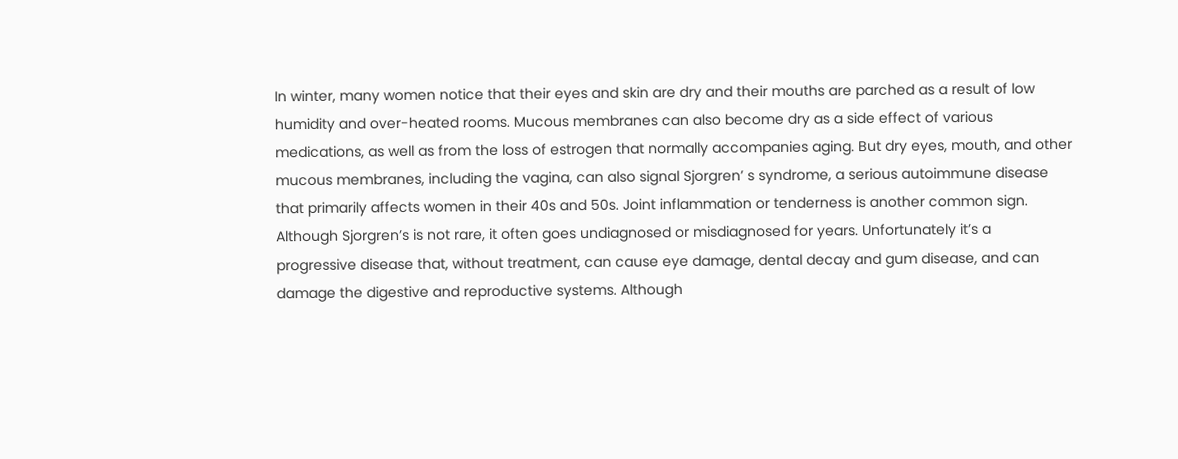In winter, many women notice that their eyes and skin are dry and their mouths are parched as a result of low humidity and over-heated rooms. Mucous membranes can also become dry as a side effect of various medications, as well as from the loss of estrogen that normally accompanies aging. But dry eyes, mouth, and other mucous membranes, including the vagina, can also signal Sjorgren’ s syndrome, a serious autoimmune disease that primarily affects women in their 40s and 50s. Joint inflammation or tenderness is another common sign. Although Sjorgren’s is not rare, it often goes undiagnosed or misdiagnosed for years. Unfortunately it’s a progressive disease that, without treatment, can cause eye damage, dental decay and gum disease, and can damage the digestive and reproductive systems. Although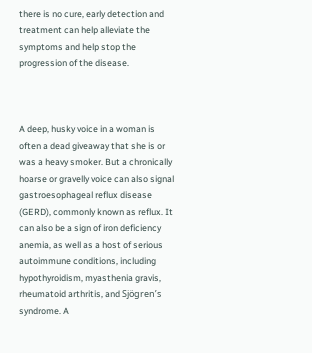there is no cure, early detection and treatment can help alleviate the symptoms and help stop the progression of the disease.



A deep, husky voice in a woman is often a dead giveaway that she is or was a heavy smoker. But a chronically hoarse or gravelly voice can also signal gastroesophageal reflux disease (GERD), commonly known as reflux. It can also be a sign of iron deficiency anemia, as well as a host of serious autoimmune conditions, including hypothyroidism, myasthenia gravis, rheumatoid arthritis, and Sjögren’s syndrome. A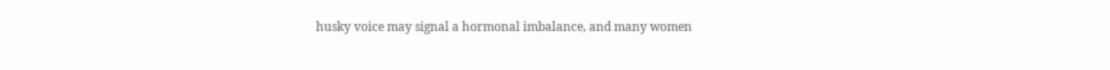husky voice may signal a hormonal imbalance, and many women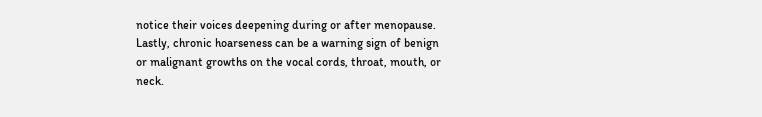notice their voices deepening during or after menopause. Lastly, chronic hoarseness can be a warning sign of benign or malignant growths on the vocal cords, throat, mouth, or neck.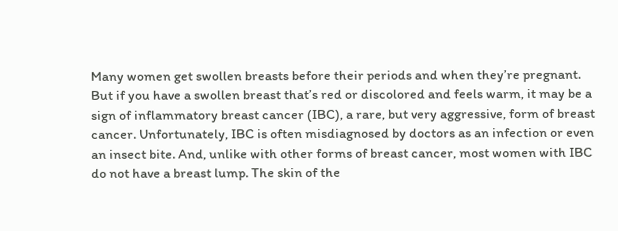Many women get swollen breasts before their periods and when they’re pregnant. But if you have a swollen breast that’s red or discolored and feels warm, it may be a sign of inflammatory breast cancer (IBC), a rare, but very aggressive, form of breast cancer. Unfortunately, IBC is often misdiagnosed by doctors as an infection or even an insect bite. And, unlike with other forms of breast cancer, most women with IBC do not have a breast lump. The skin of the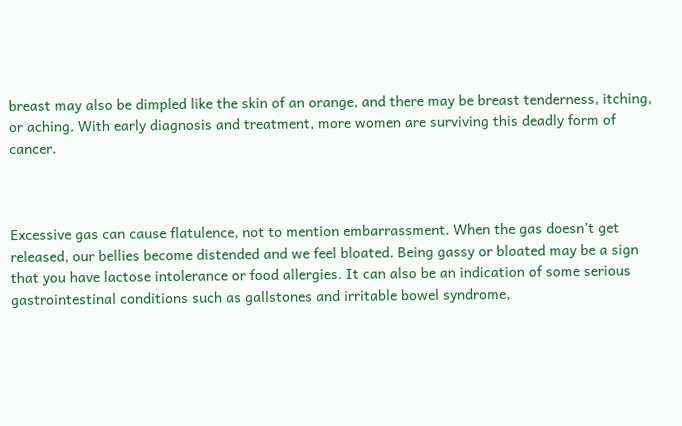breast may also be dimpled like the skin of an orange, and there may be breast tenderness, itching, or aching. With early diagnosis and treatment, more women are surviving this deadly form of cancer.



Excessive gas can cause flatulence, not to mention embarrassment. When the gas doesn’t get released, our bellies become distended and we feel bloated. Being gassy or bloated may be a sign that you have lactose intolerance or food allergies. It can also be an indication of some serious gastrointestinal conditions such as gallstones and irritable bowel syndrome,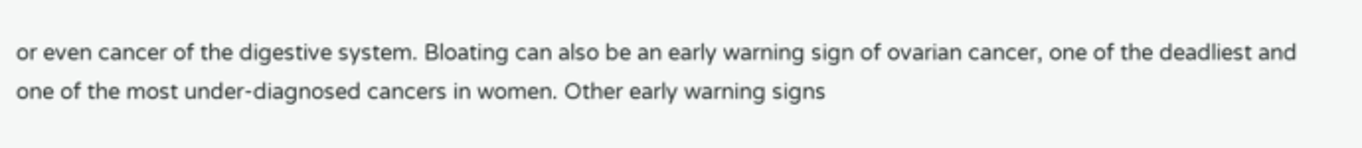or even cancer of the digestive system. Bloating can also be an early warning sign of ovarian cancer, one of the deadliest and one of the most under-diagnosed cancers in women. Other early warning signs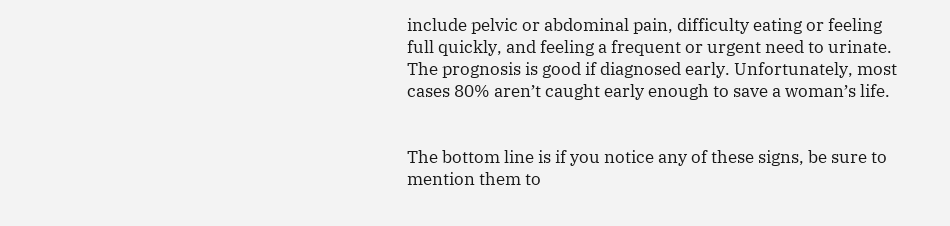include pelvic or abdominal pain, difficulty eating or feeling full quickly, and feeling a frequent or urgent need to urinate. The prognosis is good if diagnosed early. Unfortunately, most cases 80% aren’t caught early enough to save a woman’s life.


The bottom line is if you notice any of these signs, be sure to mention them to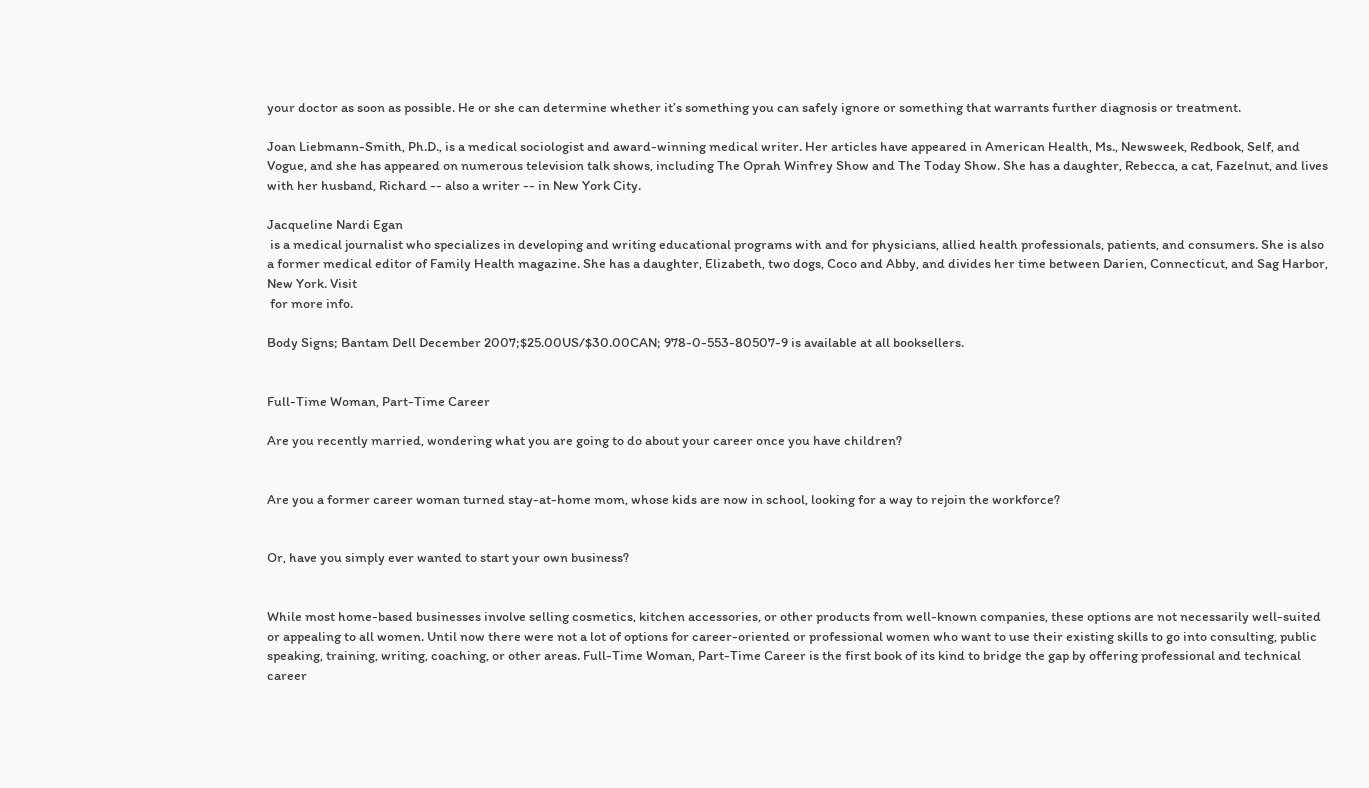your doctor as soon as possible. He or she can determine whether it’s something you can safely ignore or something that warrants further diagnosis or treatment.

Joan Liebmann-Smith, Ph.D., is a medical sociologist and award-winning medical writer. Her articles have appeared in American Health, Ms., Newsweek, Redbook, Self, and Vogue, and she has appeared on numerous television talk shows, including The Oprah Winfrey Show and The Today Show. She has a daughter, Rebecca, a cat, Fazelnut, and lives with her husband, Richard -- also a writer -- in New York City.

Jacqueline Nardi Egan
 is a medical journalist who specializes in developing and writing educational programs with and for physicians, allied health professionals, patients, and consumers. She is also a former medical editor of Family Health magazine. She has a daughter, Elizabeth, two dogs, Coco and Abby, and divides her time between Darien, Connecticut, and Sag Harbor, New York. Visit
 for more info.

Body Signs; Bantam Dell December 2007;$25.00US/$30.00CAN; 978-0-553-80507-9 is available at all booksellers.


Full-Time Woman, Part-Time Career

Are you recently married, wondering what you are going to do about your career once you have children?


Are you a former career woman turned stay-at-home mom, whose kids are now in school, looking for a way to rejoin the workforce?


Or, have you simply ever wanted to start your own business?


While most home-based businesses involve selling cosmetics, kitchen accessories, or other products from well-known companies, these options are not necessarily well-suited or appealing to all women. Until now there were not a lot of options for career-oriented or professional women who want to use their existing skills to go into consulting, public speaking, training, writing, coaching, or other areas. Full-Time Woman, Part-Time Career is the first book of its kind to bridge the gap by offering professional and technical career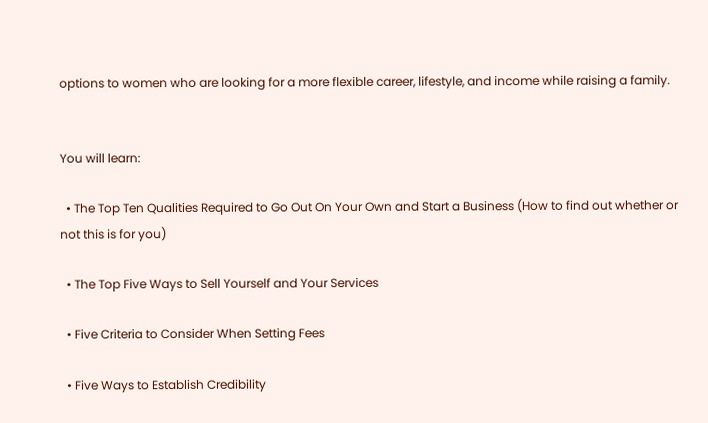options to women who are looking for a more flexible career, lifestyle, and income while raising a family.


You will learn:

  • The Top Ten Qualities Required to Go Out On Your Own and Start a Business (How to find out whether or not this is for you)

  • The Top Five Ways to Sell Yourself and Your Services

  • Five Criteria to Consider When Setting Fees

  • Five Ways to Establish Credibility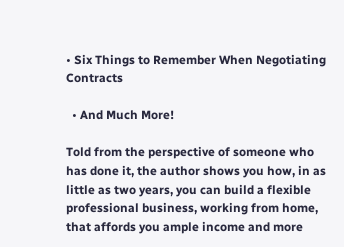• Six Things to Remember When Negotiating Contracts

  • And Much More!

Told from the perspective of someone who has done it, the author shows you how, in as little as two years, you can build a flexible professional business, working from home, that affords you ample income and more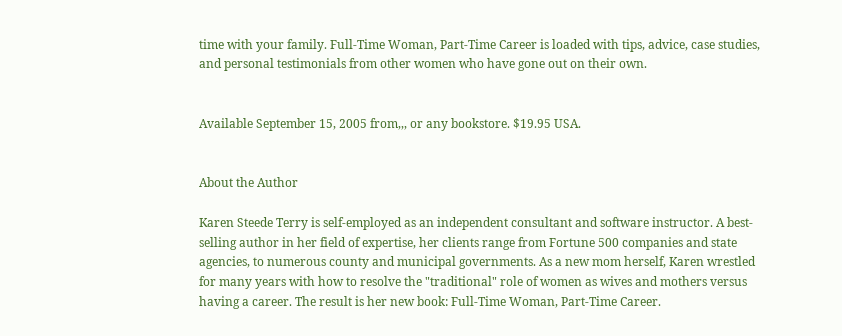time with your family. Full-Time Woman, Part-Time Career is loaded with tips, advice, case studies, and personal testimonials from other women who have gone out on their own.


Available September 15, 2005 from,,, or any bookstore. $19.95 USA.


About the Author

Karen Steede Terry is self-employed as an independent consultant and software instructor. A best-selling author in her field of expertise, her clients range from Fortune 500 companies and state agencies, to numerous county and municipal governments. As a new mom herself, Karen wrestled for many years with how to resolve the "traditional" role of women as wives and mothers versus having a career. The result is her new book: Full-Time Woman, Part-Time Career.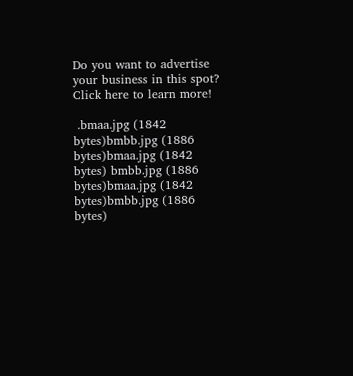Do you want to advertise your business in this spot?  Click here to learn more!

 .bmaa.jpg (1842 bytes)bmbb.jpg (1886 bytes)bmaa.jpg (1842 bytes) bmbb.jpg (1886 bytes)bmaa.jpg (1842 bytes)bmbb.jpg (1886 bytes)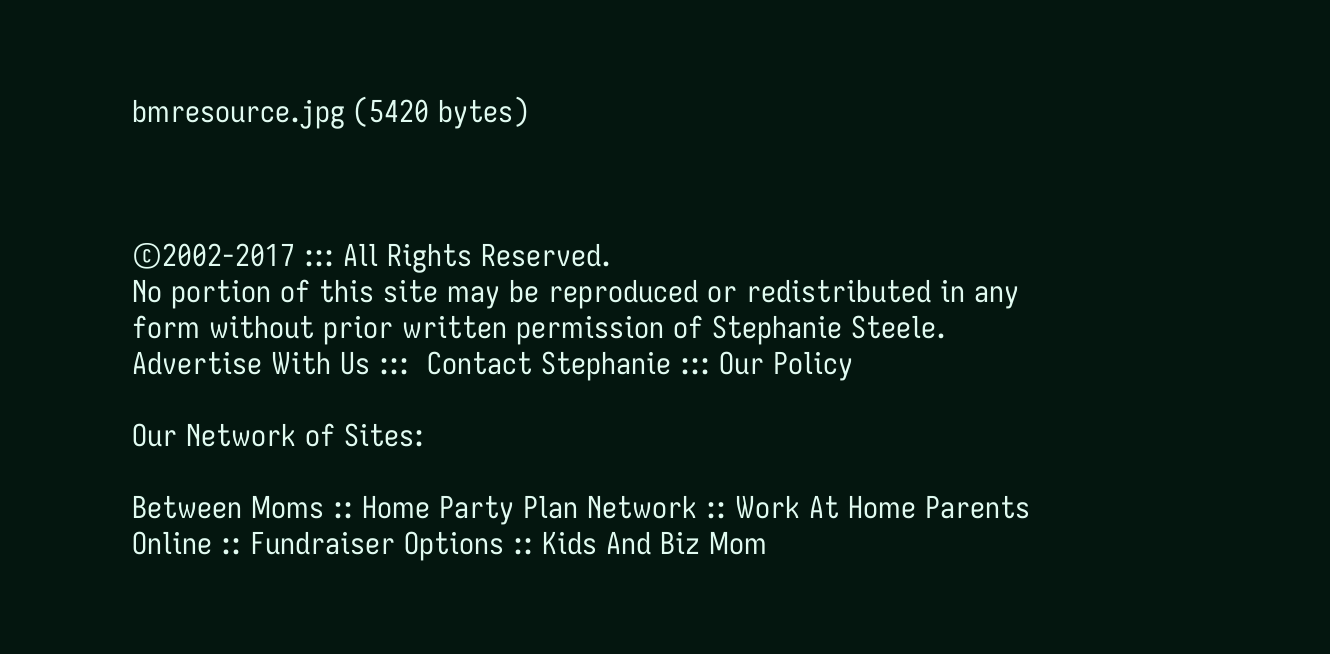bmresource.jpg (5420 bytes)



©2002-2017 ::: All Rights Reserved.
No portion of this site may be reproduced or redistributed in any form without prior written permission of Stephanie Steele.
Advertise With Us :::  Contact Stephanie ::: Our Policy

Our Network of Sites:

Between Moms :: Home Party Plan Network :: Work At Home Parents Online :: Fundraiser Options :: Kids And Biz Mom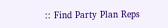:: Find Party Plan Reps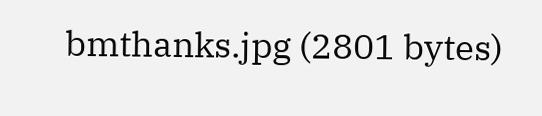bmthanks.jpg (2801 bytes)